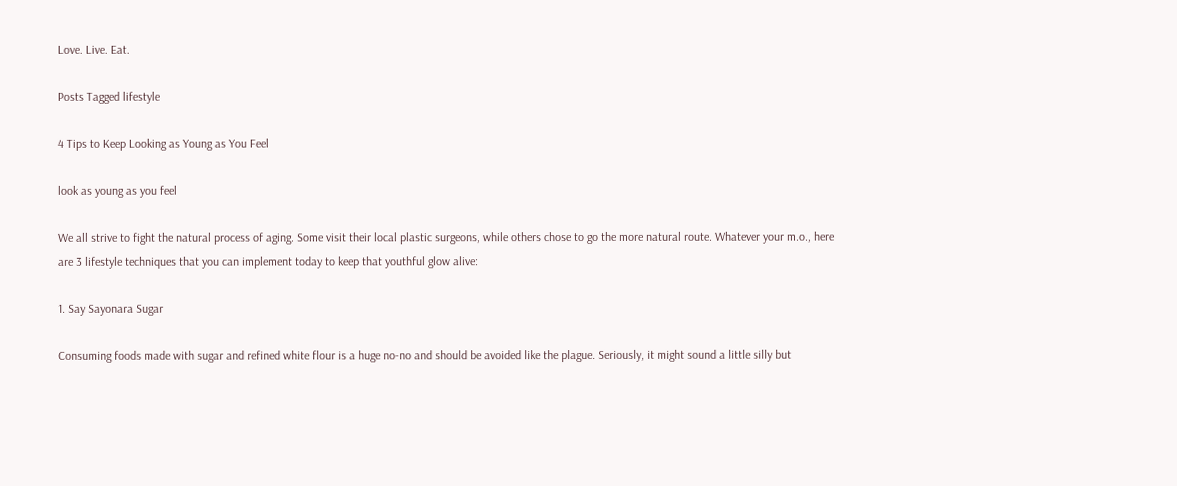Love. Live. Eat.

Posts Tagged lifestyle

4 Tips to Keep Looking as Young as You Feel

look as young as you feel

We all strive to fight the natural process of aging. Some visit their local plastic surgeons, while others chose to go the more natural route. Whatever your m.o., here are 3 lifestyle techniques that you can implement today to keep that youthful glow alive:

1. Say Sayonara Sugar

Consuming foods made with sugar and refined white flour is a huge no-no and should be avoided like the plague. Seriously, it might sound a little silly but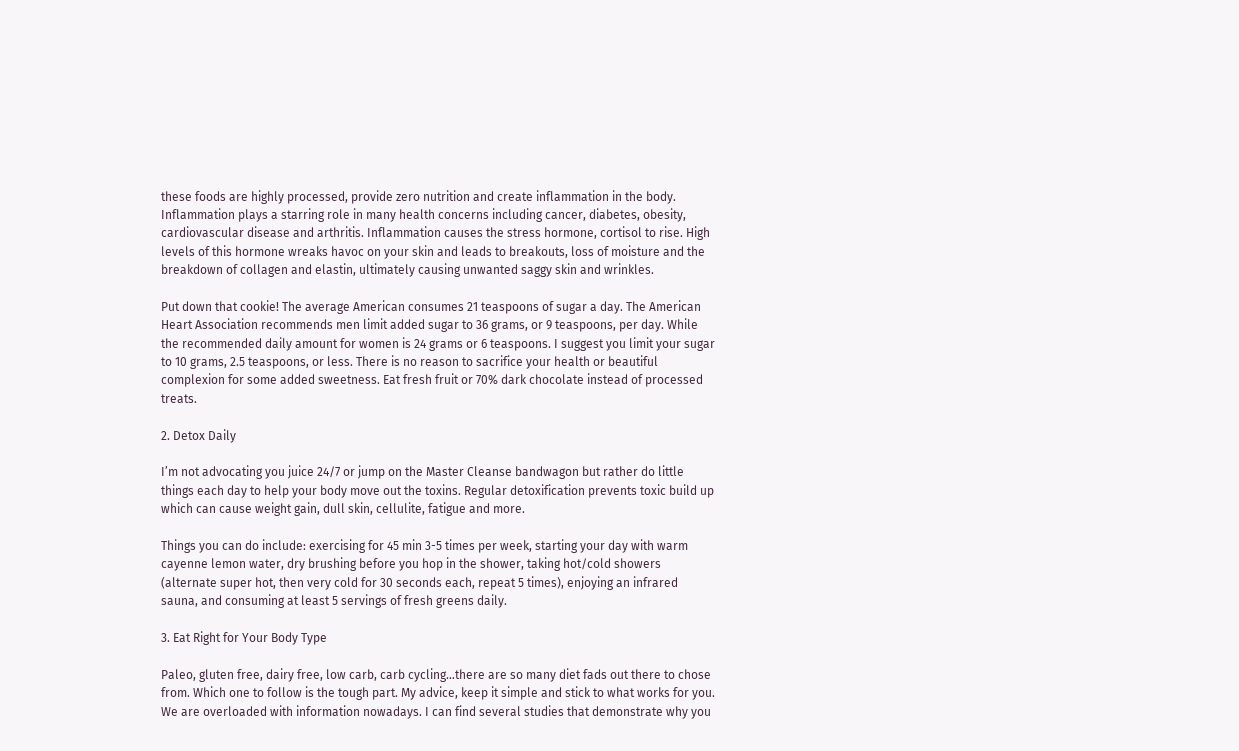these foods are highly processed, provide zero nutrition and create inflammation in the body. Inflammation plays a starring role in many health concerns including cancer, diabetes, obesity, cardiovascular disease and arthritis. Inflammation causes the stress hormone, cortisol to rise. High levels of this hormone wreaks havoc on your skin and leads to breakouts, loss of moisture and the breakdown of collagen and elastin, ultimately causing unwanted saggy skin and wrinkles.

Put down that cookie! The average American consumes 21 teaspoons of sugar a day. The American Heart Association recommends men limit added sugar to 36 grams, or 9 teaspoons, per day. While the recommended daily amount for women is 24 grams or 6 teaspoons. I suggest you limit your sugar to 10 grams, 2.5 teaspoons, or less. There is no reason to sacrifice your health or beautiful complexion for some added sweetness. Eat fresh fruit or 70% dark chocolate instead of processed treats.

2. Detox Daily

I’m not advocating you juice 24/7 or jump on the Master Cleanse bandwagon but rather do little things each day to help your body move out the toxins. Regular detoxification prevents toxic build up which can cause weight gain, dull skin, cellulite, fatigue and more.

Things you can do include: exercising for 45 min 3-5 times per week, starting your day with warm cayenne lemon water, dry brushing before you hop in the shower, taking hot/cold showers (alternate super hot, then very cold for 30 seconds each, repeat 5 times), enjoying an infrared sauna, and consuming at least 5 servings of fresh greens daily.

3. Eat Right for Your Body Type

Paleo, gluten free, dairy free, low carb, carb cycling…there are so many diet fads out there to chose from. Which one to follow is the tough part. My advice, keep it simple and stick to what works for you. We are overloaded with information nowadays. I can find several studies that demonstrate why you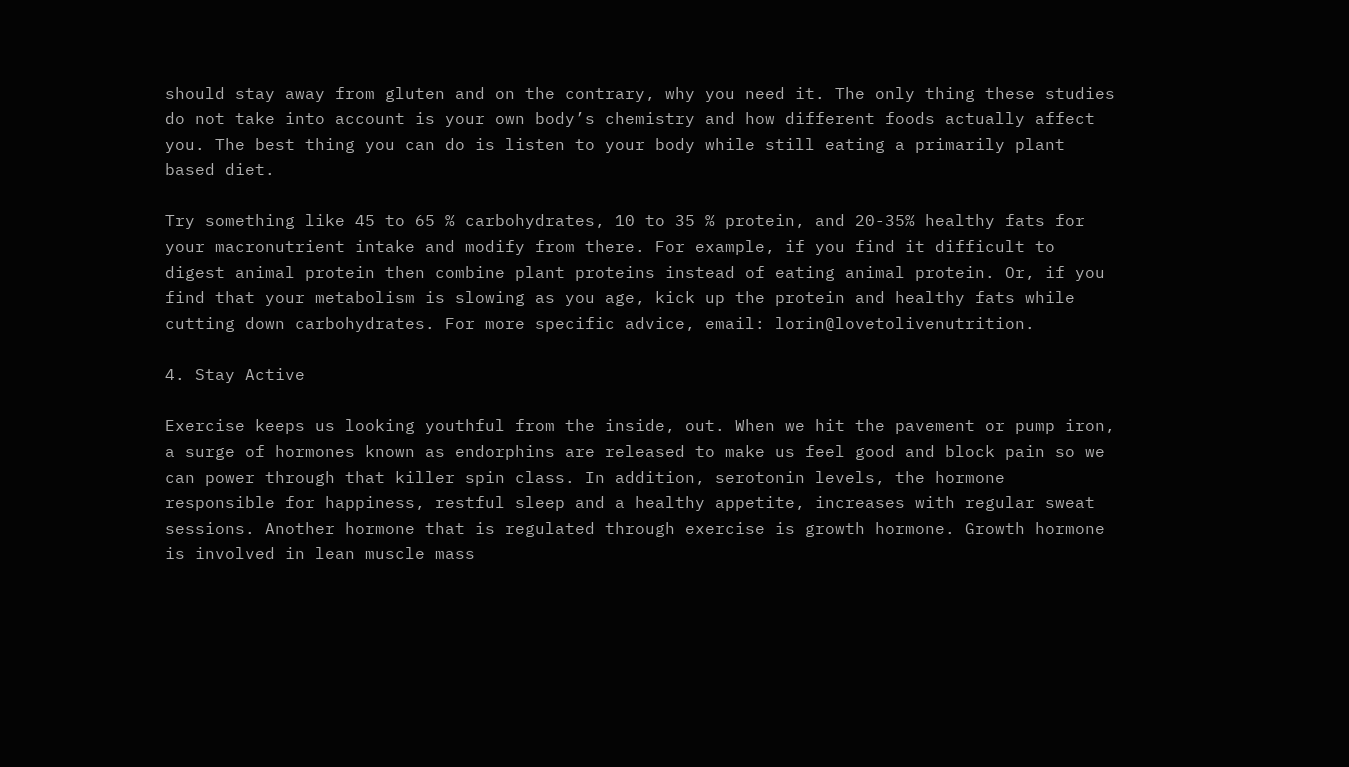should stay away from gluten and on the contrary, why you need it. The only thing these studies do not take into account is your own body’s chemistry and how different foods actually affect you. The best thing you can do is listen to your body while still eating a primarily plant based diet.

Try something like 45 to 65 % carbohydrates, 10 to 35 % protein, and 20-35% healthy fats for your macronutrient intake and modify from there. For example, if you find it difficult to digest animal protein then combine plant proteins instead of eating animal protein. Or, if you find that your metabolism is slowing as you age, kick up the protein and healthy fats while cutting down carbohydrates. For more specific advice, email: lorin@lovetolivenutrition.

4. Stay Active

Exercise keeps us looking youthful from the inside, out. When we hit the pavement or pump iron, a surge of hormones known as endorphins are released to make us feel good and block pain so we can power through that killer spin class. In addition, serotonin levels, the hormone responsible for happiness, restful sleep and a healthy appetite, increases with regular sweat sessions. Another hormone that is regulated through exercise is growth hormone. Growth hormone is involved in lean muscle mass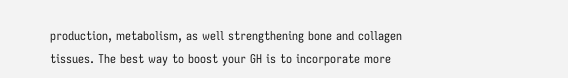production, metabolism, as well strengthening bone and collagen tissues. The best way to boost your GH is to incorporate more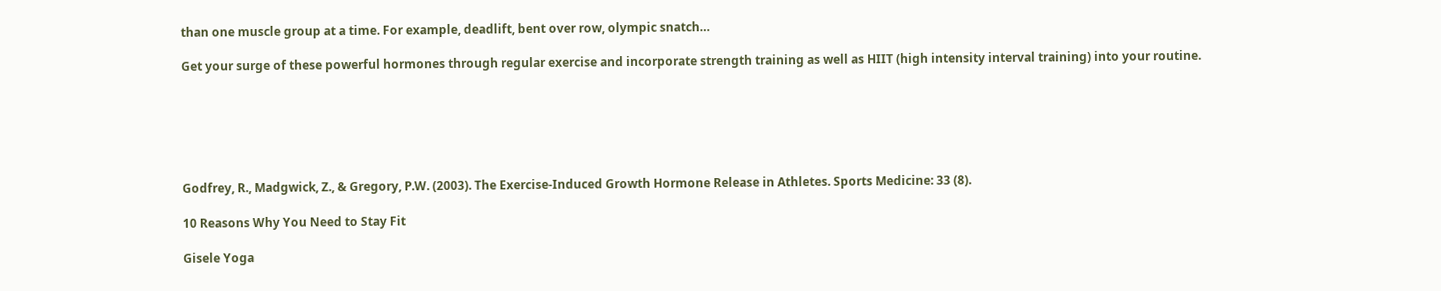than one muscle group at a time. For example, deadlift, bent over row, olympic snatch…

Get your surge of these powerful hormones through regular exercise and incorporate strength training as well as HIIT (high intensity interval training) into your routine.






Godfrey, R., Madgwick, Z., & Gregory, P.W. (2003). The Exercise-Induced Growth Hormone Release in Athletes. Sports Medicine: 33 (8).

10 Reasons Why You Need to Stay Fit

Gisele Yoga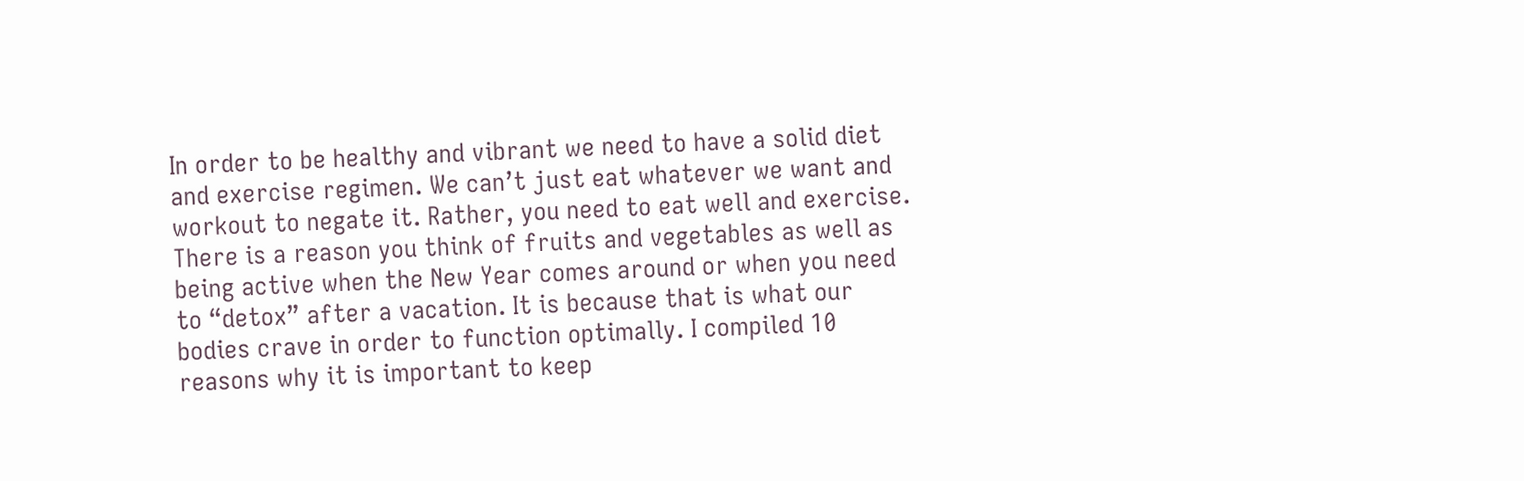In order to be healthy and vibrant we need to have a solid diet and exercise regimen. We can’t just eat whatever we want and workout to negate it. Rather, you need to eat well and exercise. There is a reason you think of fruits and vegetables as well as being active when the New Year comes around or when you need to “detox” after a vacation. It is because that is what our bodies crave in order to function optimally. I compiled 10 reasons why it is important to keep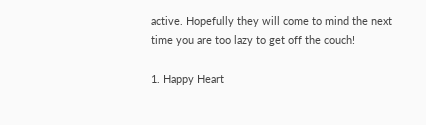active. Hopefully they will come to mind the next time you are too lazy to get off the couch!

1. Happy Heart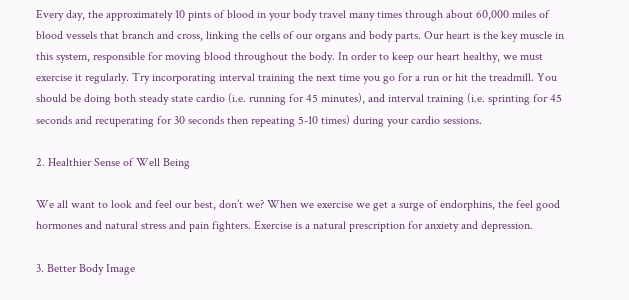Every day, the approximately 10 pints of blood in your body travel many times through about 60,000 miles of blood vessels that branch and cross, linking the cells of our organs and body parts. Our heart is the key muscle in this system, responsible for moving blood throughout the body. In order to keep our heart healthy, we must exercise it regularly. Try incorporating interval training the next time you go for a run or hit the treadmill. You should be doing both steady state cardio (i.e. running for 45 minutes), and interval training (i.e. sprinting for 45 seconds and recuperating for 30 seconds then repeating 5-10 times) during your cardio sessions.

2. Healthier Sense of Well Being

We all want to look and feel our best, don’t we? When we exercise we get a surge of endorphins, the feel good hormones and natural stress and pain fighters. Exercise is a natural prescription for anxiety and depression.

3. Better Body Image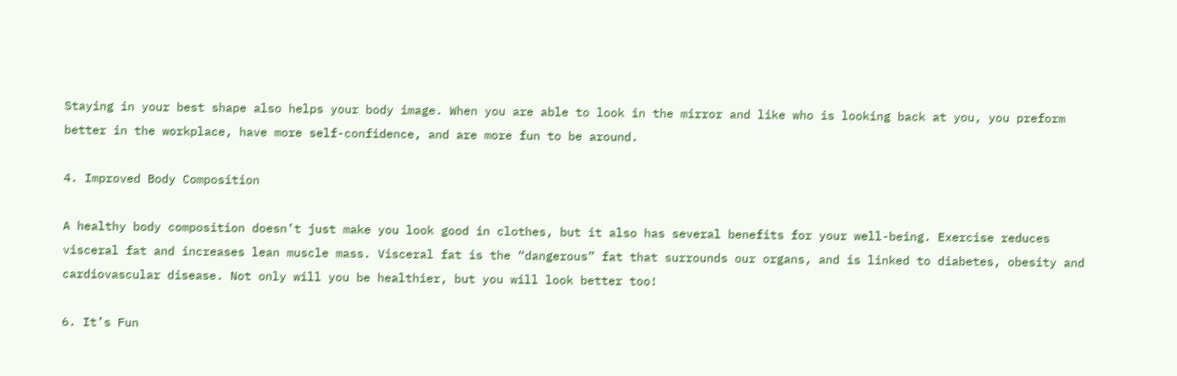Staying in your best shape also helps your body image. When you are able to look in the mirror and like who is looking back at you, you preform better in the workplace, have more self-confidence, and are more fun to be around.

4. Improved Body Composition

A healthy body composition doesn’t just make you look good in clothes, but it also has several benefits for your well-being. Exercise reduces visceral fat and increases lean muscle mass. Visceral fat is the “dangerous” fat that surrounds our organs, and is linked to diabetes, obesity and cardiovascular disease. Not only will you be healthier, but you will look better too!

6. It’s Fun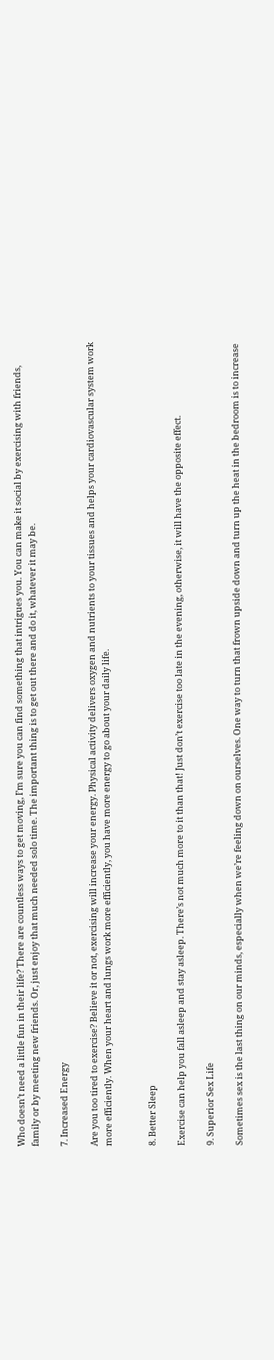Who doesn’t need a little fun in their life? There are countless ways to get moving, I’m sure you can find something that intrigues you. You can make it social by exercising with friends, family or by meeting new friends. Or, just enjoy that much needed solo time. The important thing is to get out there and do it, whatever it may be.

7. Increased Energy

Are you too tired to exercise? Believe it or not, exercising will increase your energy. Physical activity delivers oxygen and nutrients to your tissues and helps your cardiovascular system work more efficiently. When your heart and lungs work more efficiently, you have more energy to go about your daily life.


8. Better Sleep

Exercise can help you fall asleep and stay asleep. There’s not much more to it than that! Just don’t exercise too late in the evening, otherwise, it will have the opposite effect.

9. Superior Sex Life

Sometimes sex is the last thing on our minds, especially when we’re feeling down on ourselves. One way to turn that frown upside down and turn up the heat in the bedroom is to increase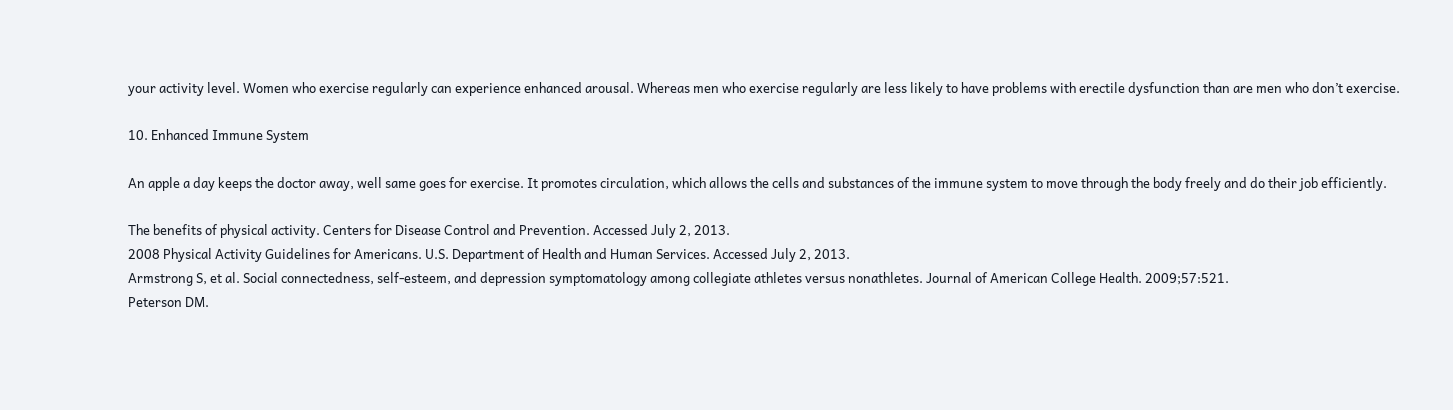your activity level. Women who exercise regularly can experience enhanced arousal. Whereas men who exercise regularly are less likely to have problems with erectile dysfunction than are men who don’t exercise.

10. Enhanced Immune System

An apple a day keeps the doctor away, well same goes for exercise. It promotes circulation, which allows the cells and substances of the immune system to move through the body freely and do their job efficiently.

The benefits of physical activity. Centers for Disease Control and Prevention. Accessed July 2, 2013.
2008 Physical Activity Guidelines for Americans. U.S. Department of Health and Human Services. Accessed July 2, 2013.
Armstrong S, et al. Social connectedness, self-esteem, and depression symptomatology among collegiate athletes versus nonathletes. Journal of American College Health. 2009;57:521.
Peterson DM.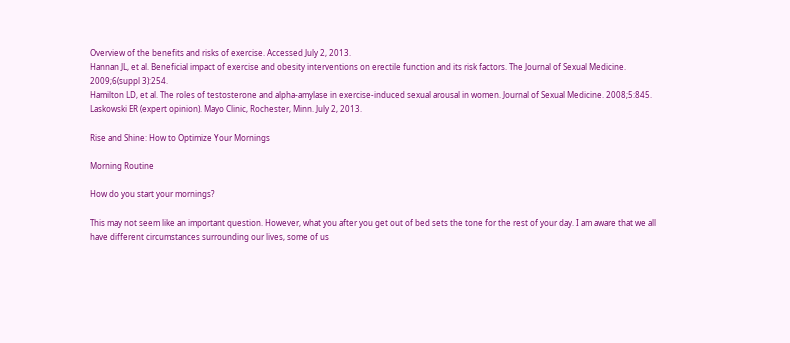Overview of the benefits and risks of exercise. Accessed July 2, 2013.
Hannan JL, et al. Beneficial impact of exercise and obesity interventions on erectile function and its risk factors. The Journal of Sexual Medicine. 2009;6(suppl 3):254.
Hamilton LD, et al. The roles of testosterone and alpha-amylase in exercise-induced sexual arousal in women. Journal of Sexual Medicine. 2008;5:845.
Laskowski ER (expert opinion). Mayo Clinic, Rochester, Minn. July 2, 2013.

Rise and Shine: How to Optimize Your Mornings

Morning Routine

How do you start your mornings?

This may not seem like an important question. However, what you after you get out of bed sets the tone for the rest of your day. I am aware that we all have different circumstances surrounding our lives, some of us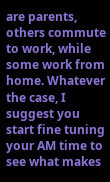are parents, others commute to work, while some work from home. Whatever the case, I suggest you start fine tuning your AM time to see what makes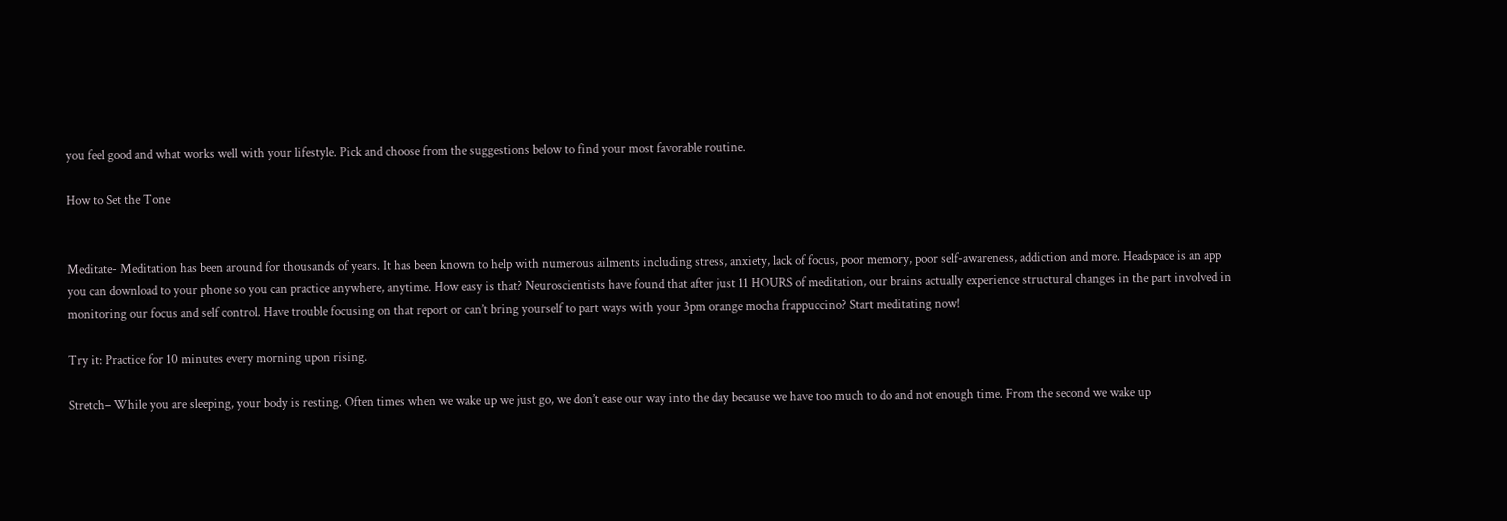you feel good and what works well with your lifestyle. Pick and choose from the suggestions below to find your most favorable routine.

How to Set the Tone


Meditate- Meditation has been around for thousands of years. It has been known to help with numerous ailments including stress, anxiety, lack of focus, poor memory, poor self-awareness, addiction and more. Headspace is an app you can download to your phone so you can practice anywhere, anytime. How easy is that? Neuroscientists have found that after just 11 HOURS of meditation, our brains actually experience structural changes in the part involved in monitoring our focus and self control. Have trouble focusing on that report or can’t bring yourself to part ways with your 3pm orange mocha frappuccino? Start meditating now!

Try it: Practice for 10 minutes every morning upon rising.

Stretch– While you are sleeping, your body is resting. Often times when we wake up we just go, we don’t ease our way into the day because we have too much to do and not enough time. From the second we wake up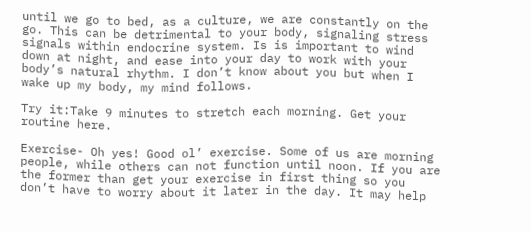until we go to bed, as a culture, we are constantly on the go. This can be detrimental to your body, signaling stress signals within endocrine system. Is is important to wind down at night, and ease into your day to work with your body’s natural rhythm. I don’t know about you but when I wake up my body, my mind follows.

Try it:Take 9 minutes to stretch each morning. Get your routine here.

Exercise- Oh yes! Good ol’ exercise. Some of us are morning people, while others can not function until noon. If you are the former than get your exercise in first thing so you don’t have to worry about it later in the day. It may help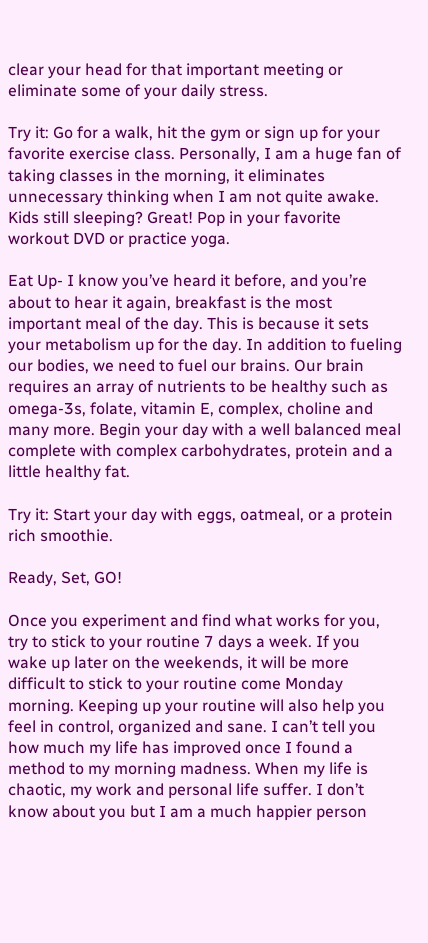clear your head for that important meeting or eliminate some of your daily stress.

Try it: Go for a walk, hit the gym or sign up for your favorite exercise class. Personally, I am a huge fan of taking classes in the morning, it eliminates unnecessary thinking when I am not quite awake. Kids still sleeping? Great! Pop in your favorite workout DVD or practice yoga.

Eat Up- I know you’ve heard it before, and you’re about to hear it again, breakfast is the most important meal of the day. This is because it sets your metabolism up for the day. In addition to fueling our bodies, we need to fuel our brains. Our brain requires an array of nutrients to be healthy such as omega-3s, folate, vitamin E, complex, choline and many more. Begin your day with a well balanced meal complete with complex carbohydrates, protein and a little healthy fat.

Try it: Start your day with eggs, oatmeal, or a protein rich smoothie.

Ready, Set, GO!

Once you experiment and find what works for you, try to stick to your routine 7 days a week. If you wake up later on the weekends, it will be more difficult to stick to your routine come Monday morning. Keeping up your routine will also help you feel in control, organized and sane. I can’t tell you how much my life has improved once I found a method to my morning madness. When my life is chaotic, my work and personal life suffer. I don’t know about you but I am a much happier person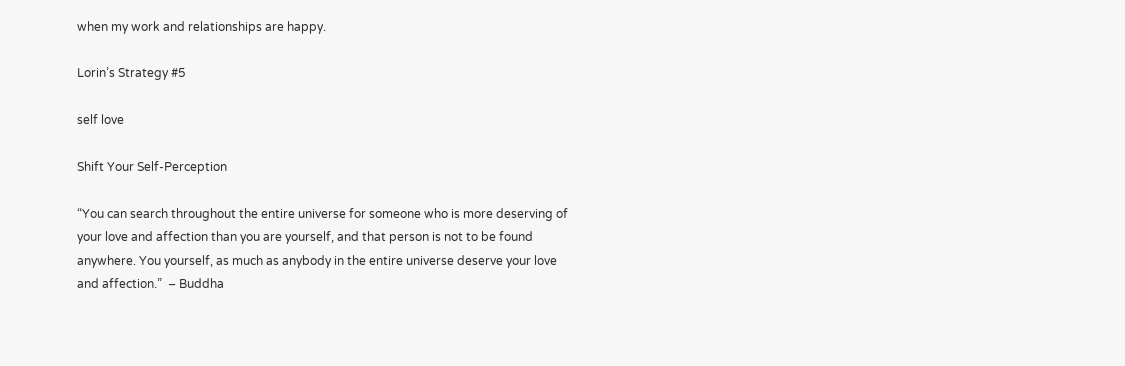when my work and relationships are happy.

Lorin’s Strategy #5

self love

Shift Your Self-Perception

“You can search throughout the entire universe for someone who is more deserving of your love and affection than you are yourself, and that person is not to be found anywhere. You yourself, as much as anybody in the entire universe deserve your love and affection.”  – Buddha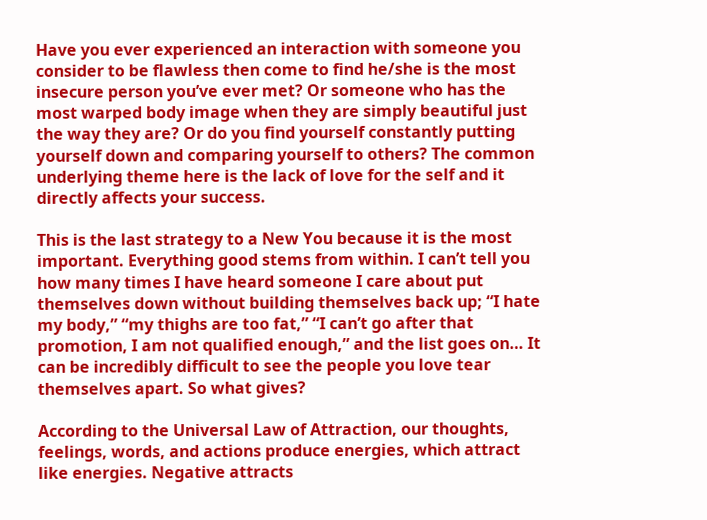Have you ever experienced an interaction with someone you consider to be flawless then come to find he/she is the most insecure person you’ve ever met? Or someone who has the most warped body image when they are simply beautiful just the way they are? Or do you find yourself constantly putting yourself down and comparing yourself to others? The common underlying theme here is the lack of love for the self and it directly affects your success.

This is the last strategy to a New You because it is the most important. Everything good stems from within. I can’t tell you how many times I have heard someone I care about put themselves down without building themselves back up; “I hate my body,” “my thighs are too fat,” “I can’t go after that promotion, I am not qualified enough,” and the list goes on… It can be incredibly difficult to see the people you love tear themselves apart. So what gives?

According to the Universal Law of Attraction, our thoughts, feelings, words, and actions produce energies, which attract like energies. Negative attracts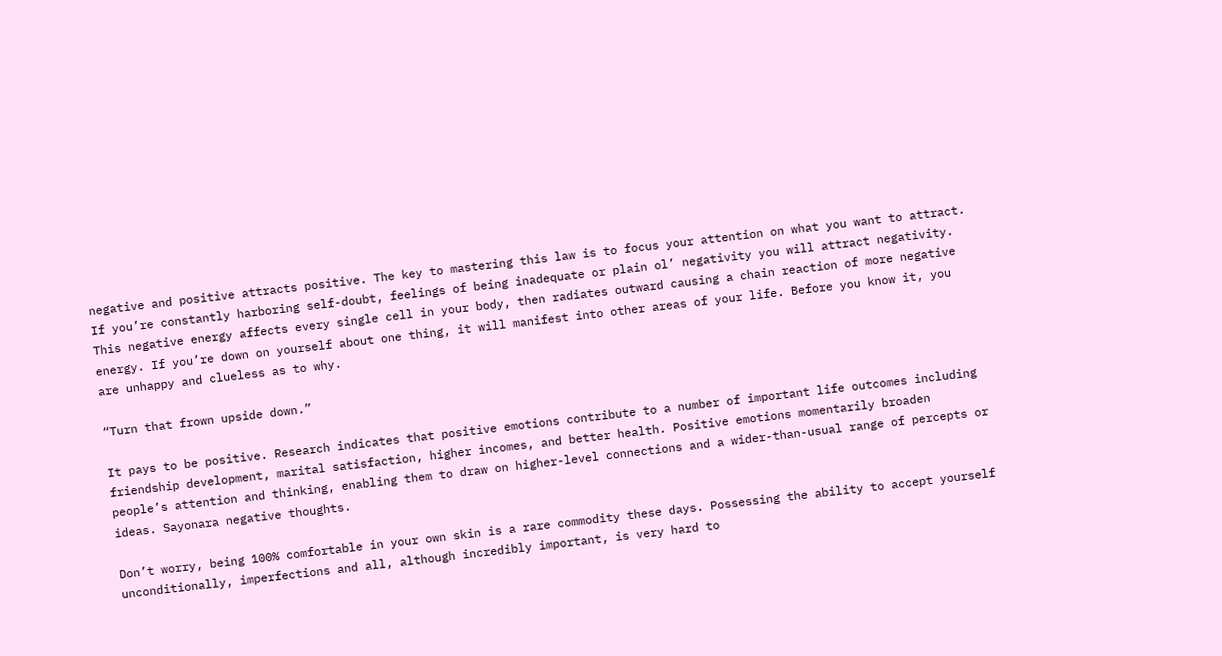negative and positive attracts positive. The key to mastering this law is to focus your attention on what you want to attract. If you’re constantly harboring self-doubt, feelings of being inadequate or plain ol’ negativity you will attract negativity. This negative energy affects every single cell in your body, then radiates outward causing a chain reaction of more negative energy. If you’re down on yourself about one thing, it will manifest into other areas of your life. Before you know it, you are unhappy and clueless as to why.

“Turn that frown upside down.”

It pays to be positive. Research indicates that positive emotions contribute to a number of important life outcomes including friendship development, marital satisfaction, higher incomes, and better health. Positive emotions momentarily broaden people’s attention and thinking, enabling them to draw on higher-level connections and a wider-than-usual range of percepts or ideas. Sayonara negative thoughts.

Don’t worry, being 100% comfortable in your own skin is a rare commodity these days. Possessing the ability to accept yourself unconditionally, imperfections and all, although incredibly important, is very hard to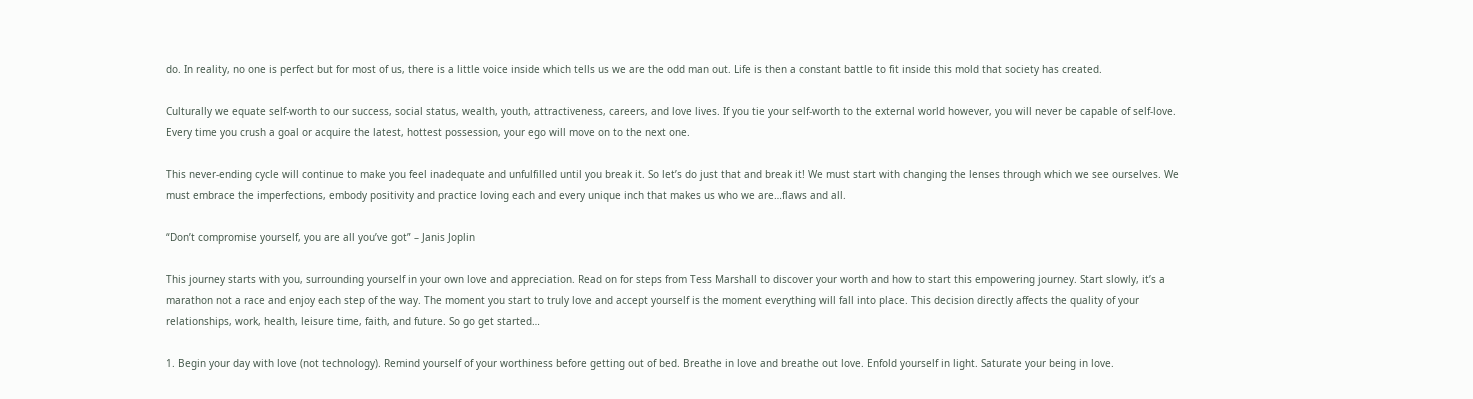do. In reality, no one is perfect but for most of us, there is a little voice inside which tells us we are the odd man out. Life is then a constant battle to fit inside this mold that society has created.

Culturally we equate self-worth to our success, social status, wealth, youth, attractiveness, careers, and love lives. If you tie your self-worth to the external world however, you will never be capable of self-love. Every time you crush a goal or acquire the latest, hottest possession, your ego will move on to the next one.

This never-ending cycle will continue to make you feel inadequate and unfulfilled until you break it. So let’s do just that and break it! We must start with changing the lenses through which we see ourselves. We must embrace the imperfections, embody positivity and practice loving each and every unique inch that makes us who we are…flaws and all.

“Don’t compromise yourself, you are all you’ve got” – Janis Joplin

This journey starts with you, surrounding yourself in your own love and appreciation. Read on for steps from Tess Marshall to discover your worth and how to start this empowering journey. Start slowly, it’s a marathon not a race and enjoy each step of the way. The moment you start to truly love and accept yourself is the moment everything will fall into place. This decision directly affects the quality of your relationships, work, health, leisure time, faith, and future. So go get started…

1. Begin your day with love (not technology). Remind yourself of your worthiness before getting out of bed. Breathe in love and breathe out love. Enfold yourself in light. Saturate your being in love.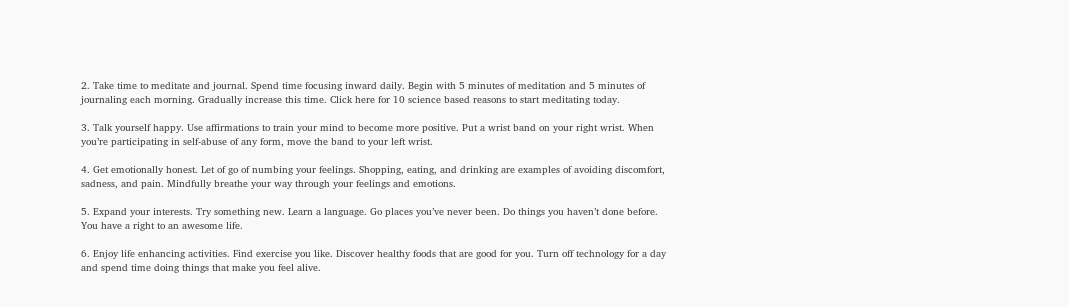2. Take time to meditate and journal. Spend time focusing inward daily. Begin with 5 minutes of meditation and 5 minutes of journaling each morning. Gradually increase this time. Click here for 10 science based reasons to start meditating today.

3. Talk yourself happy. Use affirmations to train your mind to become more positive. Put a wrist band on your right wrist. When you’re participating in self-abuse of any form, move the band to your left wrist.

4. Get emotionally honest. Let of go of numbing your feelings. Shopping, eating, and drinking are examples of avoiding discomfort, sadness, and pain. Mindfully breathe your way through your feelings and emotions.

5. Expand your interests. Try something new. Learn a language. Go places you’ve never been. Do things you haven’t done before. You have a right to an awesome life.

6. Enjoy life enhancing activities. Find exercise you like. Discover healthy foods that are good for you. Turn off technology for a day and spend time doing things that make you feel alive.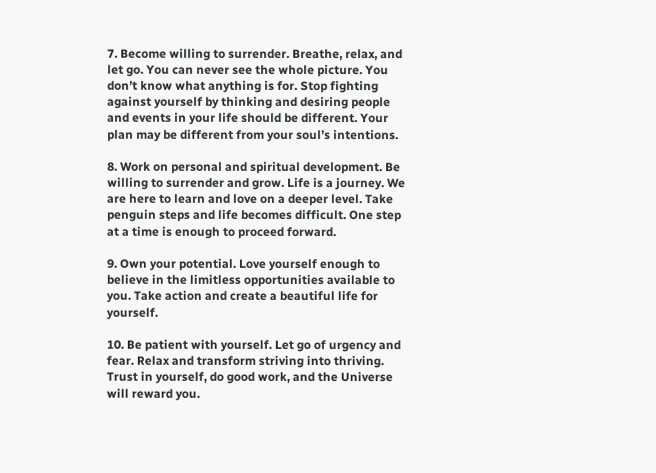7. Become willing to surrender. Breathe, relax, and let go. You can never see the whole picture. You don’t know what anything is for. Stop fighting against yourself by thinking and desiring people and events in your life should be different. Your plan may be different from your soul’s intentions.

8. Work on personal and spiritual development. Be willing to surrender and grow. Life is a journey. We are here to learn and love on a deeper level. Take penguin steps and life becomes difficult. One step at a time is enough to proceed forward.

9. Own your potential. Love yourself enough to believe in the limitless opportunities available to you. Take action and create a beautiful life for yourself.

10. Be patient with yourself. Let go of urgency and fear. Relax and transform striving into thriving. Trust in yourself, do good work, and the Universe will reward you.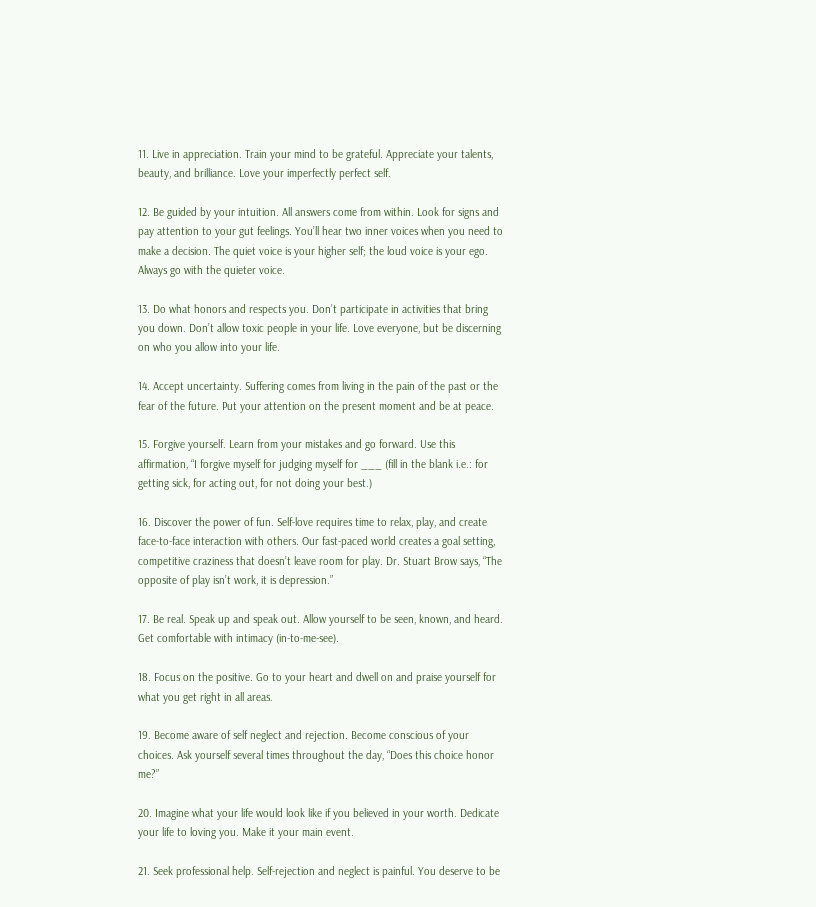11. Live in appreciation. Train your mind to be grateful. Appreciate your talents, beauty, and brilliance. Love your imperfectly perfect self.

12. Be guided by your intuition. All answers come from within. Look for signs and pay attention to your gut feelings. You’ll hear two inner voices when you need to make a decision. The quiet voice is your higher self; the loud voice is your ego. Always go with the quieter voice.

13. Do what honors and respects you. Don’t participate in activities that bring you down. Don’t allow toxic people in your life. Love everyone, but be discerning on who you allow into your life.

14. Accept uncertainty. Suffering comes from living in the pain of the past or the fear of the future. Put your attention on the present moment and be at peace.

15. Forgive yourself. Learn from your mistakes and go forward. Use this affirmation, “I forgive myself for judging myself for ___ (fill in the blank i.e.: for getting sick, for acting out, for not doing your best.)

16. Discover the power of fun. Self-love requires time to relax, play, and create face-to-face interaction with others. Our fast-paced world creates a goal setting, competitive craziness that doesn’t leave room for play. Dr. Stuart Brow says, “The opposite of play isn’t work, it is depression.”

17. Be real. Speak up and speak out. Allow yourself to be seen, known, and heard. Get comfortable with intimacy (in-to-me-see).

18. Focus on the positive. Go to your heart and dwell on and praise yourself for what you get right in all areas.

19. Become aware of self neglect and rejection. Become conscious of your choices. Ask yourself several times throughout the day, “Does this choice honor me?”

20. Imagine what your life would look like if you believed in your worth. Dedicate your life to loving you. Make it your main event.

21. Seek professional help. Self-rejection and neglect is painful. You deserve to be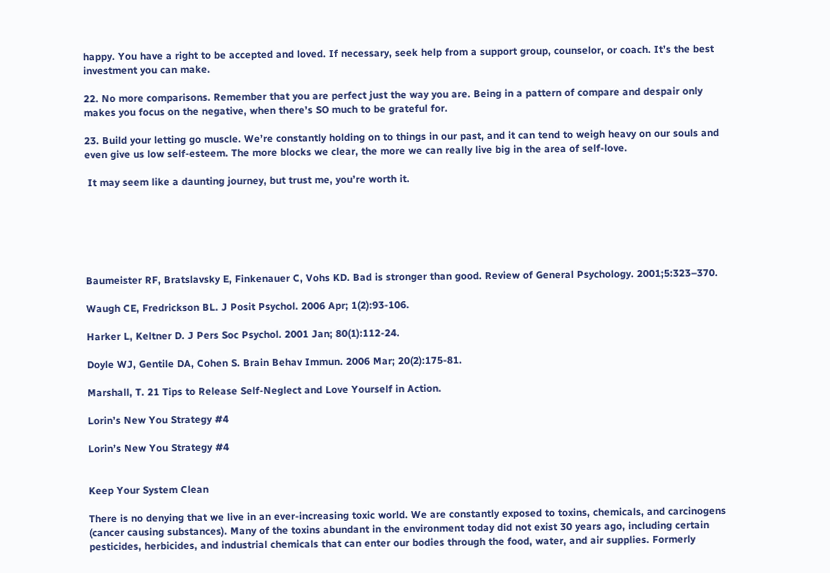happy. You have a right to be accepted and loved. If necessary, seek help from a support group, counselor, or coach. It’s the best investment you can make.

22. No more comparisons. Remember that you are perfect just the way you are. Being in a pattern of compare and despair only makes you focus on the negative, when there’s SO much to be grateful for.

23. Build your letting go muscle. We’re constantly holding on to things in our past, and it can tend to weigh heavy on our souls and even give us low self-esteem. The more blocks we clear, the more we can really live big in the area of self-love.

 It may seem like a daunting journey, but trust me, you’re worth it.






Baumeister RF, Bratslavsky E, Finkenauer C, Vohs KD. Bad is stronger than good. Review of General Psychology. 2001;5:323–370.

Waugh CE, Fredrickson BL. J Posit Psychol. 2006 Apr; 1(2):93-106.

Harker L, Keltner D. J Pers Soc Psychol. 2001 Jan; 80(1):112-24.

Doyle WJ, Gentile DA, Cohen S. Brain Behav Immun. 2006 Mar; 20(2):175-81.

Marshall, T. 21 Tips to Release Self-Neglect and Love Yourself in Action.

Lorin’s New You Strategy #4

Lorin’s New You Strategy #4


Keep Your System Clean

There is no denying that we live in an ever-increasing toxic world. We are constantly exposed to toxins, chemicals, and carcinogens (cancer causing substances). Many of the toxins abundant in the environment today did not exist 30 years ago, including certain pesticides, herbicides, and industrial chemicals that can enter our bodies through the food, water, and air supplies. Formerly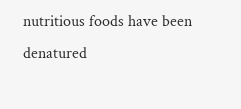nutritious foods have been denatured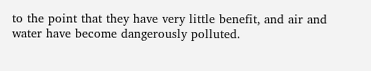to the point that they have very little benefit, and air and water have become dangerously polluted.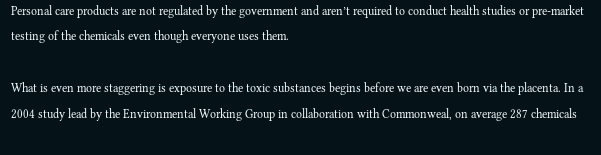Personal care products are not regulated by the government and aren’t required to conduct health studies or pre-market testing of the chemicals even though everyone uses them.

What is even more staggering is exposure to the toxic substances begins before we are even born via the placenta. In a 2004 study lead by the Environmental Working Group in collaboration with Commonweal, on average 287 chemicals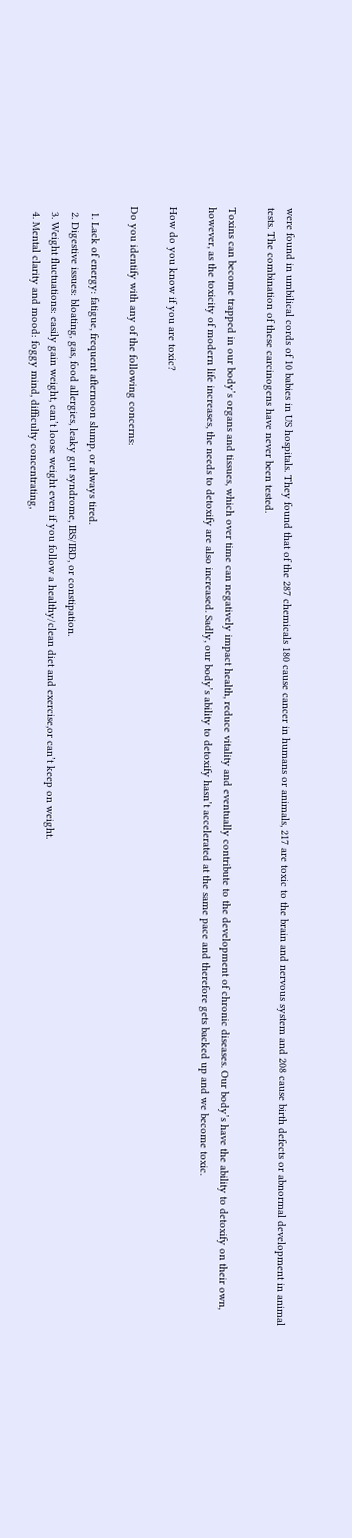were found in umbilical cords of 10 babies in US hospitals. They found that of the 287 chemicals 180 cause cancer in humans or animals, 217 are toxic to the brain and nervous system and 208 cause birth defects or abnormal development in animal tests. The combination of these carcinogens have never been tested.

Toxins can become trapped in our body’s organs and tissues, which over time can negatively impact health, reduce vitality and eventually contribute to the development of chronic diseases. Our body’s have the ability to detoxify on their own, however, as the toxicity of modern life increases, the needs to detoxify are also increased. Sadly, our body’s ability to detoxify hasn’t accelerated at the same pace and therefore gets backed up and we become toxic.

How do you know if you are toxic?

Do you identify with any of the following concerns:

  1. Lack of energy: fatigue, frequent afternoon slump, or always tired.
  2. Digestive issues: bloating, gas, food allergies, leaky gut syndrome, IBS/IBD, or constipation.
  3. Weight fluctuations: easily gain weight, can’t loose weight even if you follow a healthy/clean diet and exercise,or can’t keep on weight.
  4. Mental clarity and mood: foggy mind, difficulty concentrating,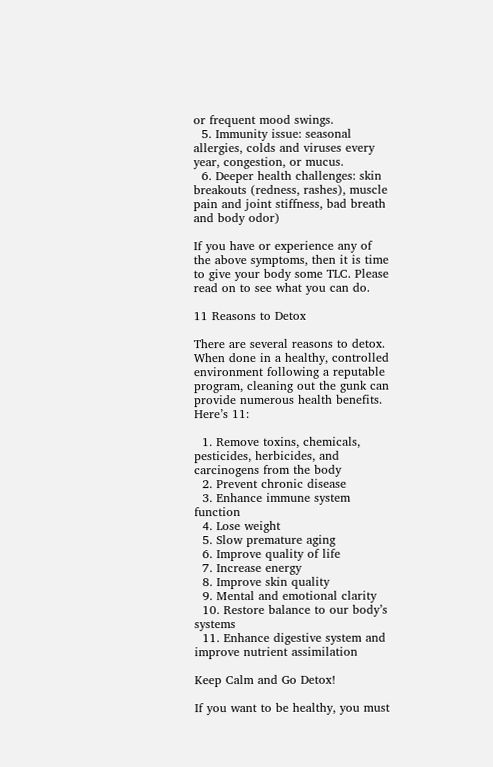or frequent mood swings.
  5. Immunity issue: seasonal allergies, colds and viruses every year, congestion, or mucus.
  6. Deeper health challenges: skin breakouts (redness, rashes), muscle pain and joint stiffness, bad breath and body odor)

If you have or experience any of the above symptoms, then it is time to give your body some TLC. Please read on to see what you can do.

11 Reasons to Detox

There are several reasons to detox. When done in a healthy, controlled environment following a reputable program, cleaning out the gunk can provide numerous health benefits. Here’s 11:

  1. Remove toxins, chemicals, pesticides, herbicides, and carcinogens from the body
  2. Prevent chronic disease
  3. Enhance immune system function
  4. Lose weight
  5. Slow premature aging
  6. Improve quality of life
  7. Increase energy
  8. Improve skin quality
  9. Mental and emotional clarity
  10. Restore balance to our body’s systems
  11. Enhance digestive system and improve nutrient assimilation

Keep Calm and Go Detox!

If you want to be healthy, you must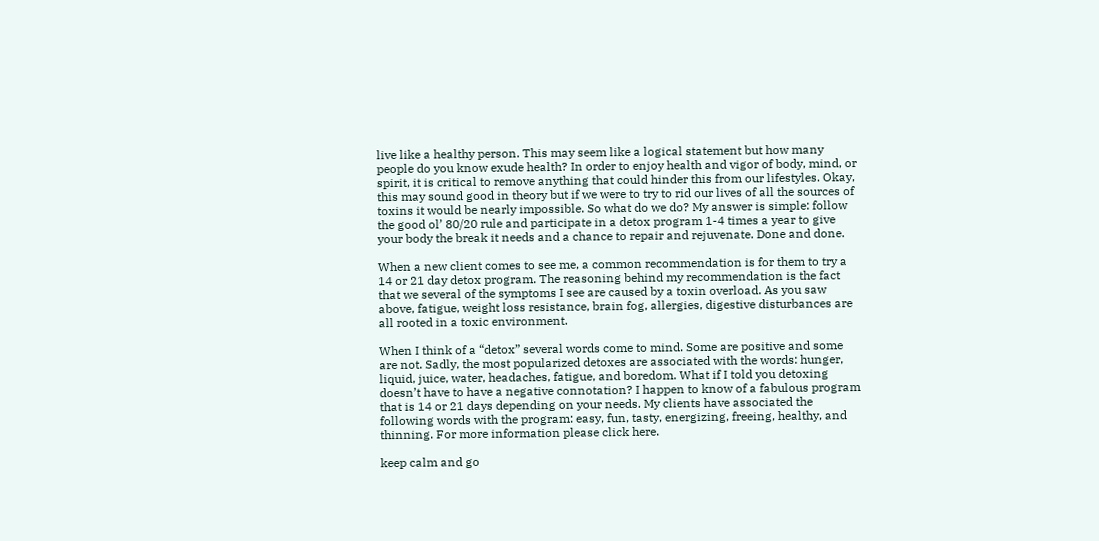live like a healthy person. This may seem like a logical statement but how many people do you know exude health? In order to enjoy health and vigor of body, mind, or spirit, it is critical to remove anything that could hinder this from our lifestyles. Okay, this may sound good in theory but if we were to try to rid our lives of all the sources of toxins it would be nearly impossible. So what do we do? My answer is simple: follow the good ol’ 80/20 rule and participate in a detox program 1-4 times a year to give your body the break it needs and a chance to repair and rejuvenate. Done and done.

When a new client comes to see me, a common recommendation is for them to try a 14 or 21 day detox program. The reasoning behind my recommendation is the fact that we several of the symptoms I see are caused by a toxin overload. As you saw above, fatigue, weight loss resistance, brain fog, allergies, digestive disturbances are all rooted in a toxic environment.

When I think of a “detox” several words come to mind. Some are positive and some are not. Sadly, the most popularized detoxes are associated with the words: hunger, liquid, juice, water, headaches, fatigue, and boredom. What if I told you detoxing doesn’t have to have a negative connotation? I happen to know of a fabulous program that is 14 or 21 days depending on your needs. My clients have associated the following words with the program: easy, fun, tasty, energizing, freeing, healthy, and thinning. For more information please click here.

keep calm and go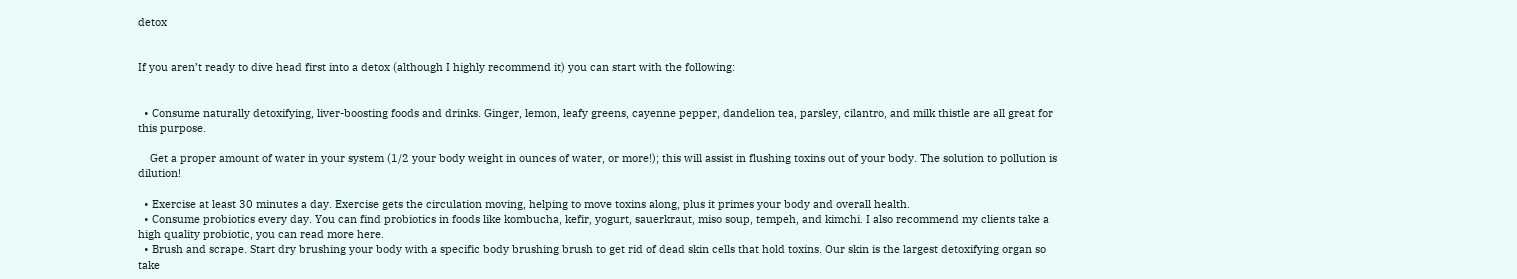detox


If you aren’t ready to dive head first into a detox (although I highly recommend it) you can start with the following:


  • Consume naturally detoxifying, liver-boosting foods and drinks. Ginger, lemon, leafy greens, cayenne pepper, dandelion tea, parsley, cilantro, and milk thistle are all great for this purpose.

    Get a proper amount of water in your system (1/2 your body weight in ounces of water, or more!); this will assist in flushing toxins out of your body. The solution to pollution is dilution!

  • Exercise at least 30 minutes a day. Exercise gets the circulation moving, helping to move toxins along, plus it primes your body and overall health.
  • Consume probiotics every day. You can find probiotics in foods like kombucha, kefir, yogurt, sauerkraut, miso soup, tempeh, and kimchi. I also recommend my clients take a high quality probiotic, you can read more here.
  • Brush and scrape. Start dry brushing your body with a specific body brushing brush to get rid of dead skin cells that hold toxins. Our skin is the largest detoxifying organ so take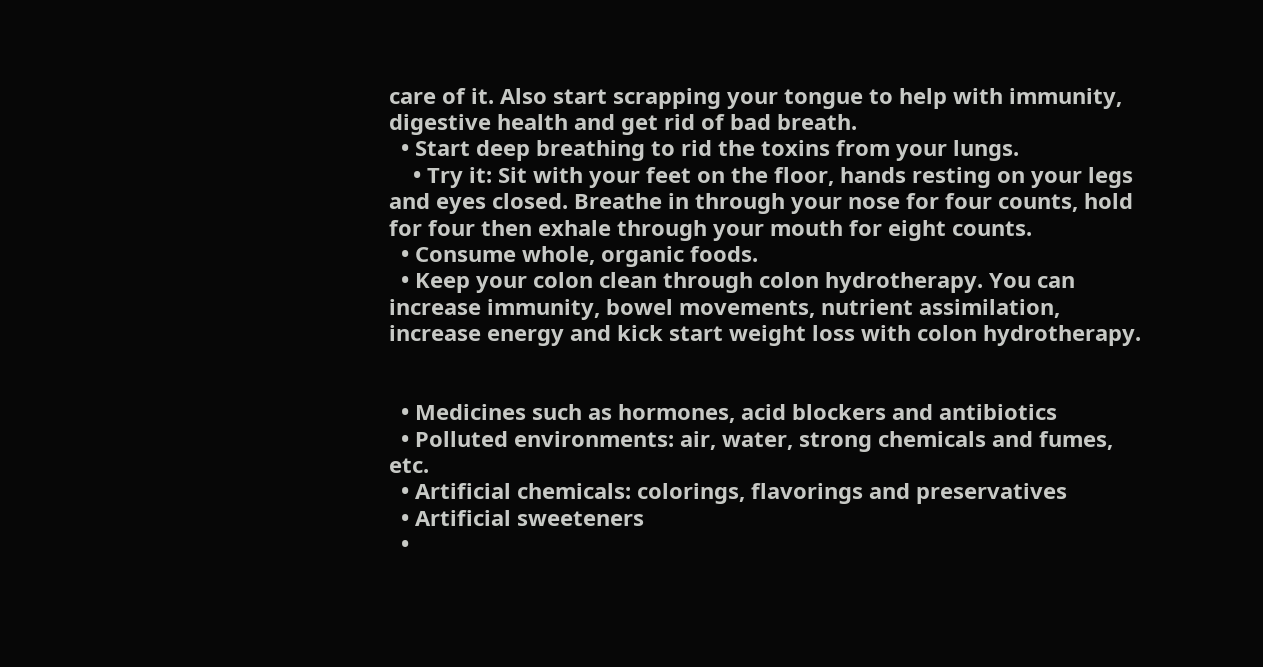care of it. Also start scrapping your tongue to help with immunity, digestive health and get rid of bad breath.
  • Start deep breathing to rid the toxins from your lungs.
    • Try it: Sit with your feet on the floor, hands resting on your legs and eyes closed. Breathe in through your nose for four counts, hold for four then exhale through your mouth for eight counts.
  • Consume whole, organic foods.
  • Keep your colon clean through colon hydrotherapy. You can increase immunity, bowel movements, nutrient assimilation, increase energy and kick start weight loss with colon hydrotherapy.


  • Medicines such as hormones, acid blockers and antibiotics
  • Polluted environments: air, water, strong chemicals and fumes, etc.
  • Artificial chemicals: colorings, flavorings and preservatives
  • Artificial sweeteners
  •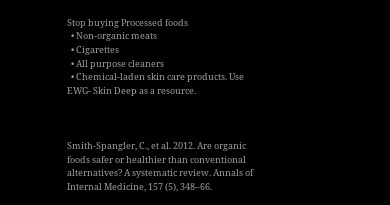Stop buying Processed foods
  • Non-organic meats
  • Cigarettes
  • All purpose cleaners
  • Chemical-laden skin care products. Use EWG- Skin Deep as a resource.



Smith-Spangler, C., et al. 2012. Are organic foods safer or healthier than conventional alternatives? A systematic review. Annals of Internal Medicine, 157 (5), 348–66.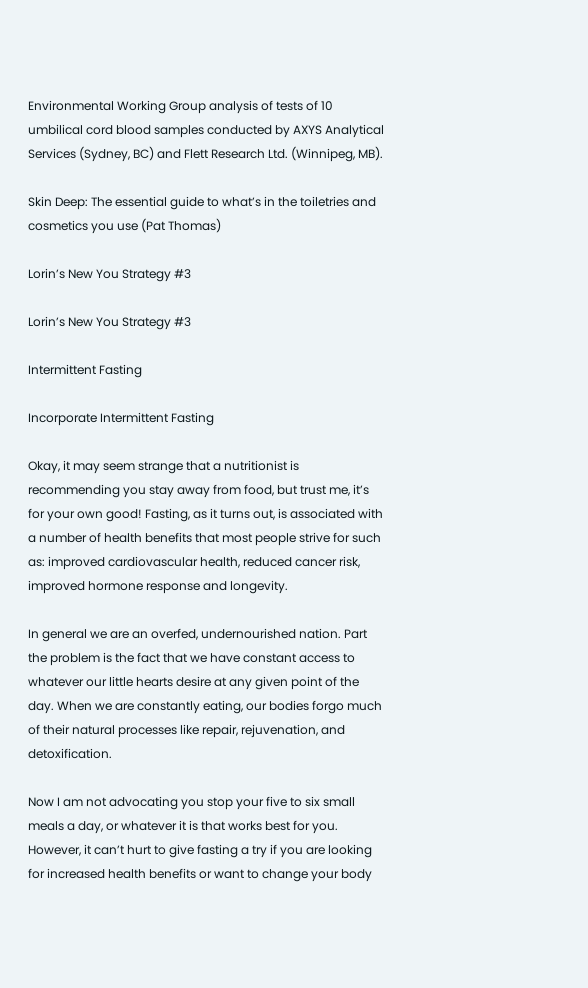Environmental Working Group analysis of tests of 10 umbilical cord blood samples conducted by AXYS Analytical Services (Sydney, BC) and Flett Research Ltd. (Winnipeg, MB).

Skin Deep: The essential guide to what’s in the toiletries and cosmetics you use (Pat Thomas)

Lorin’s New You Strategy #3

Lorin’s New You Strategy #3

Intermittent Fasting

Incorporate Intermittent Fasting

Okay, it may seem strange that a nutritionist is recommending you stay away from food, but trust me, it’s for your own good! Fasting, as it turns out, is associated with a number of health benefits that most people strive for such as: improved cardiovascular health, reduced cancer risk, improved hormone response and longevity.

In general we are an overfed, undernourished nation. Part the problem is the fact that we have constant access to whatever our little hearts desire at any given point of the day. When we are constantly eating, our bodies forgo much of their natural processes like repair, rejuvenation, and detoxification.

Now I am not advocating you stop your five to six small meals a day, or whatever it is that works best for you. However, it can’t hurt to give fasting a try if you are looking for increased health benefits or want to change your body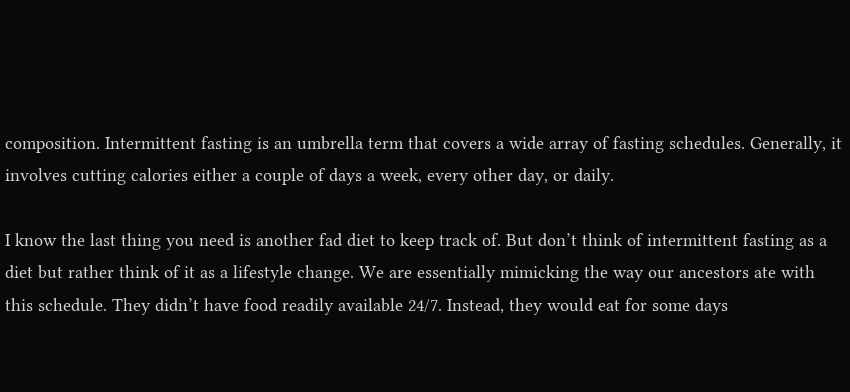composition. Intermittent fasting is an umbrella term that covers a wide array of fasting schedules. Generally, it involves cutting calories either a couple of days a week, every other day, or daily.

I know the last thing you need is another fad diet to keep track of. But don’t think of intermittent fasting as a diet but rather think of it as a lifestyle change. We are essentially mimicking the way our ancestors ate with this schedule. They didn’t have food readily available 24/7. Instead, they would eat for some days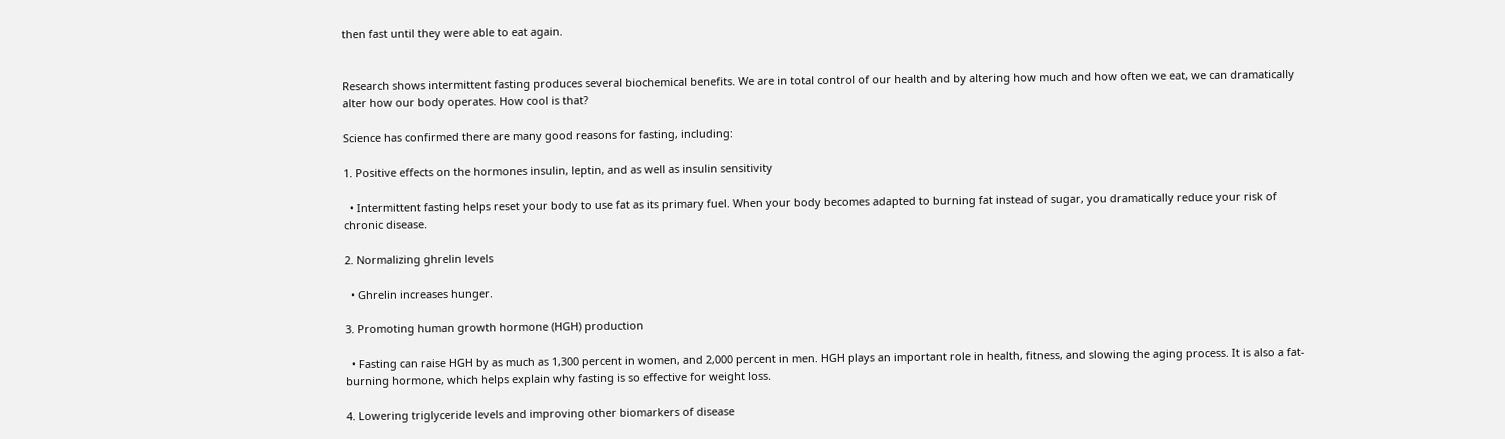then fast until they were able to eat again.


Research shows intermittent fasting produces several biochemical benefits. We are in total control of our health and by altering how much and how often we eat, we can dramatically alter how our body operates. How cool is that?

Science has confirmed there are many good reasons for fasting, including:

1. Positive effects on the hormones insulin, leptin, and as well as insulin sensitivity

  • Intermittent fasting helps reset your body to use fat as its primary fuel. When your body becomes adapted to burning fat instead of sugar, you dramatically reduce your risk of chronic disease.

2. Normalizing ghrelin levels

  • Ghrelin increases hunger.

3. Promoting human growth hormone (HGH) production

  • Fasting can raise HGH by as much as 1,300 percent in women, and 2,000 percent in men. HGH plays an important role in health, fitness, and slowing the aging process. It is also a fat-burning hormone, which helps explain why fasting is so effective for weight loss.

4. Lowering triglyceride levels and improving other biomarkers of disease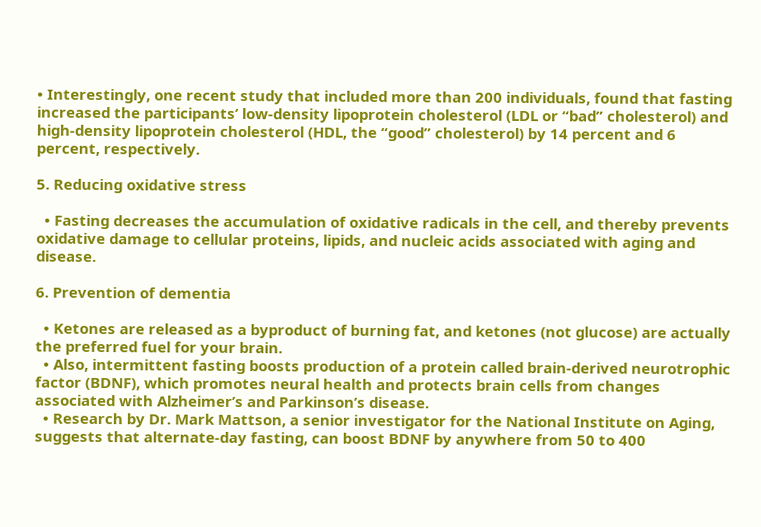• Interestingly, one recent study that included more than 200 individuals, found that fasting increased the participants’ low-density lipoprotein cholesterol (LDL or “bad” cholesterol) and high-density lipoprotein cholesterol (HDL, the “good” cholesterol) by 14 percent and 6 percent, respectively.

5. Reducing oxidative stress

  • Fasting decreases the accumulation of oxidative radicals in the cell, and thereby prevents oxidative damage to cellular proteins, lipids, and nucleic acids associated with aging and disease.

6. Prevention of dementia

  • Ketones are released as a byproduct of burning fat, and ketones (not glucose) are actually the preferred fuel for your brain.
  • Also, intermittent fasting boosts production of a protein called brain-derived neurotrophic factor (BDNF), which promotes neural health and protects brain cells from changes associated with Alzheimer’s and Parkinson’s disease.
  • Research by Dr. Mark Mattson, a senior investigator for the National Institute on Aging, suggests that alternate-day fasting, can boost BDNF by anywhere from 50 to 400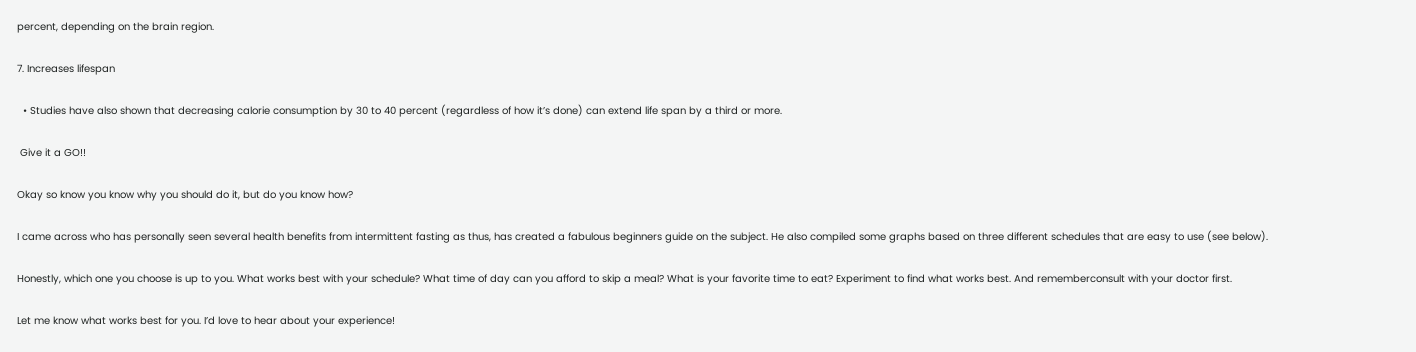percent, depending on the brain region.

7. Increases lifespan

  • Studies have also shown that decreasing calorie consumption by 30 to 40 percent (regardless of how it’s done) can extend life span by a third or more.

 Give it a GO!!

Okay so know you know why you should do it, but do you know how?

I came across who has personally seen several health benefits from intermittent fasting as thus, has created a fabulous beginners guide on the subject. He also compiled some graphs based on three different schedules that are easy to use (see below).

Honestly, which one you choose is up to you. What works best with your schedule? What time of day can you afford to skip a meal? What is your favorite time to eat? Experiment to find what works best. And rememberconsult with your doctor first.

Let me know what works best for you. I’d love to hear about your experience!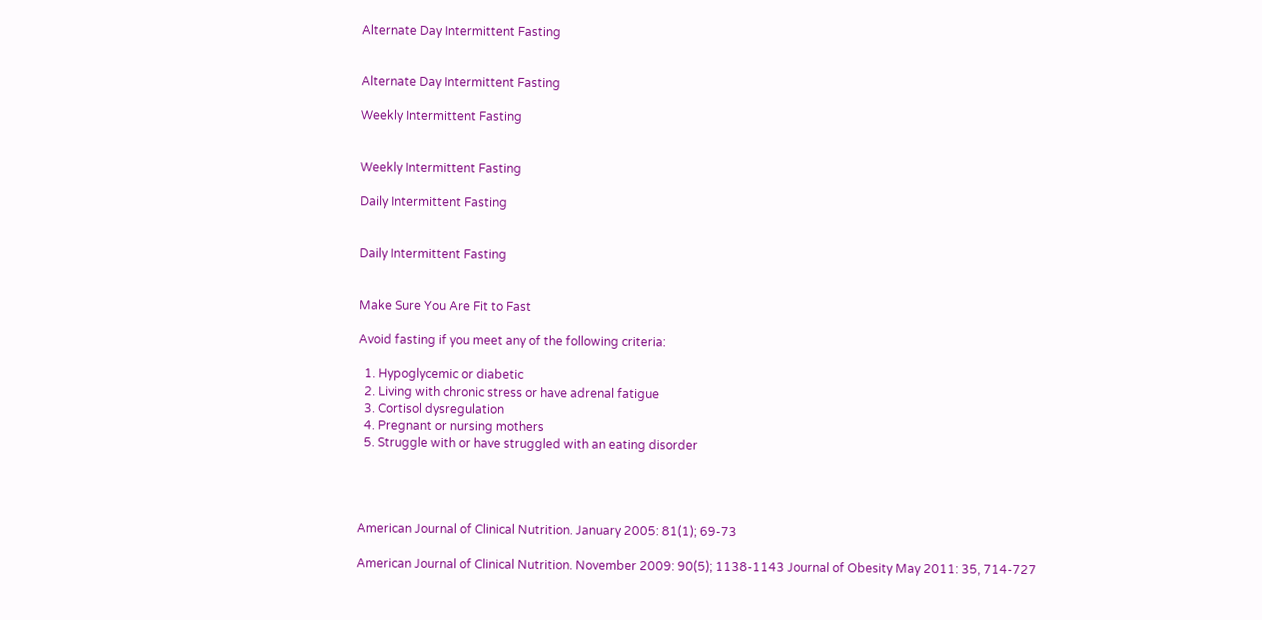Alternate Day Intermittent Fasting


Alternate Day Intermittent Fasting

Weekly Intermittent Fasting


Weekly Intermittent Fasting

Daily Intermittent Fasting


Daily Intermittent Fasting


Make Sure You Are Fit to Fast

Avoid fasting if you meet any of the following criteria:

  1. Hypoglycemic or diabetic
  2. Living with chronic stress or have adrenal fatigue
  3. Cortisol dysregulation
  4. Pregnant or nursing mothers
  5. Struggle with or have struggled with an eating disorder




American Journal of Clinical Nutrition. January 2005: 81(1); 69-73

American Journal of Clinical Nutrition. November 2009: 90(5); 1138-1143 Journal of Obesity May 2011: 35, 714-727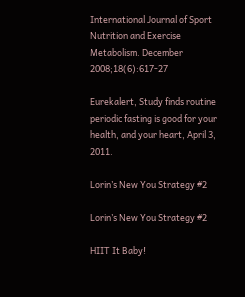International Journal of Sport Nutrition and Exercise Metabolism. December 2008;18(6):617-27

Eurekalert, Study finds routine periodic fasting is good for your health, and your heart, April 3, 2011.

Lorin’s New You Strategy #2

Lorin’s New You Strategy #2

HIIT It Baby!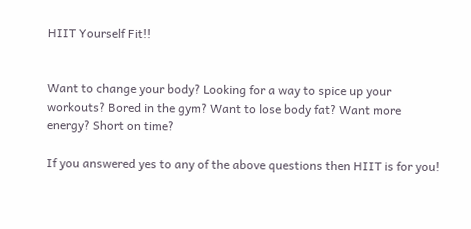HIIT Yourself Fit!!


Want to change your body? Looking for a way to spice up your workouts? Bored in the gym? Want to lose body fat? Want more energy? Short on time?

If you answered yes to any of the above questions then HIIT is for you!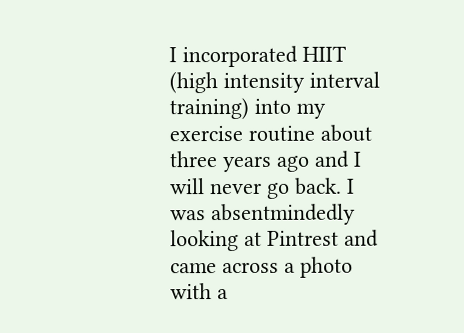I incorporated HIIT (high intensity interval training) into my exercise routine about three years ago and I will never go back. I was absentmindedly looking at Pintrest and came across a photo with a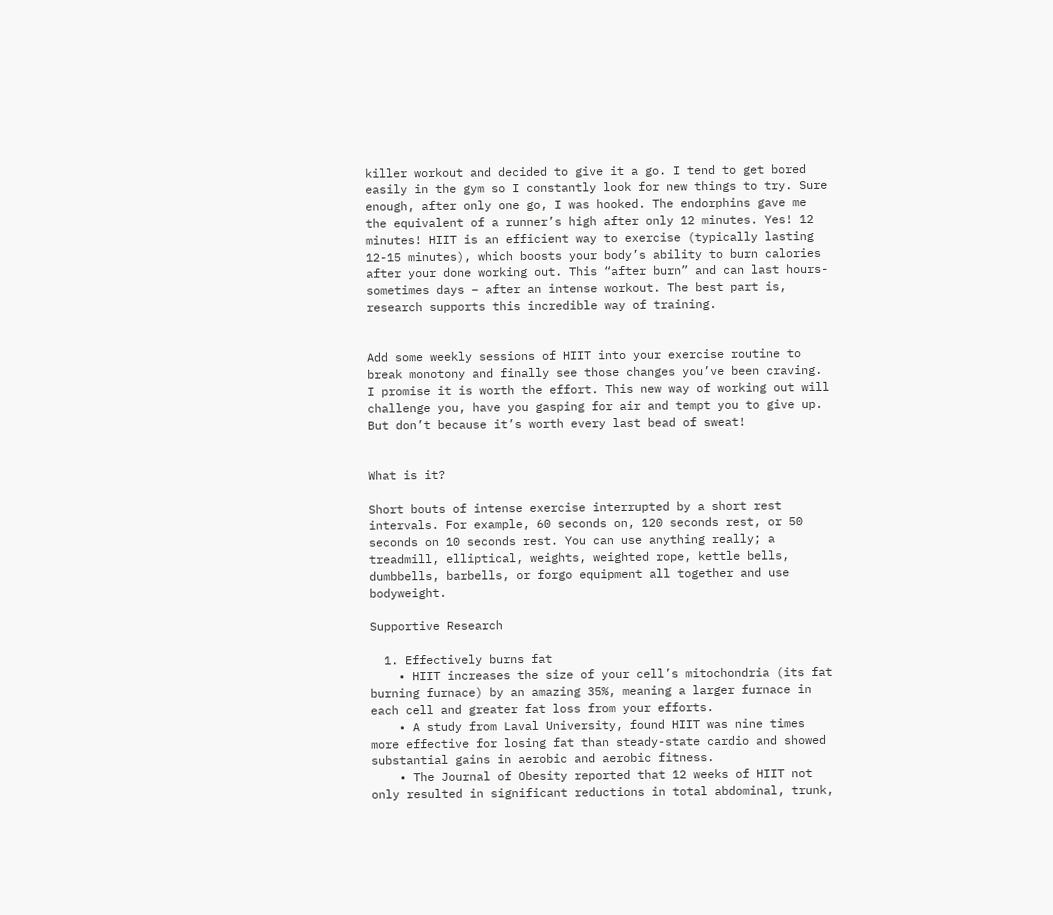killer workout and decided to give it a go. I tend to get bored easily in the gym so I constantly look for new things to try. Sure enough, after only one go, I was hooked. The endorphins gave me the equivalent of a runner’s high after only 12 minutes. Yes! 12 minutes! HIIT is an efficient way to exercise (typically lasting 12-15 minutes), which boosts your body’s ability to burn calories after your done working out. This “after burn” and can last hours- sometimes days – after an intense workout. The best part is, research supports this incredible way of training.


Add some weekly sessions of HIIT into your exercise routine to break monotony and finally see those changes you’ve been craving. I promise it is worth the effort. This new way of working out will challenge you, have you gasping for air and tempt you to give up. But don’t because it’s worth every last bead of sweat!


What is it?

Short bouts of intense exercise interrupted by a short rest intervals. For example, 60 seconds on, 120 seconds rest, or 50 seconds on 10 seconds rest. You can use anything really; a treadmill, elliptical, weights, weighted rope, kettle bells, dumbbells, barbells, or forgo equipment all together and use bodyweight.

Supportive Research

  1. Effectively burns fat
    • HIIT increases the size of your cell’s mitochondria (its fat burning furnace) by an amazing 35%, meaning a larger furnace in each cell and greater fat loss from your efforts.
    • A study from Laval University, found HIIT was nine times more effective for losing fat than steady-state cardio and showed substantial gains in aerobic and aerobic fitness.
    • The Journal of Obesity reported that 12 weeks of HIIT not only resulted in significant reductions in total abdominal, trunk,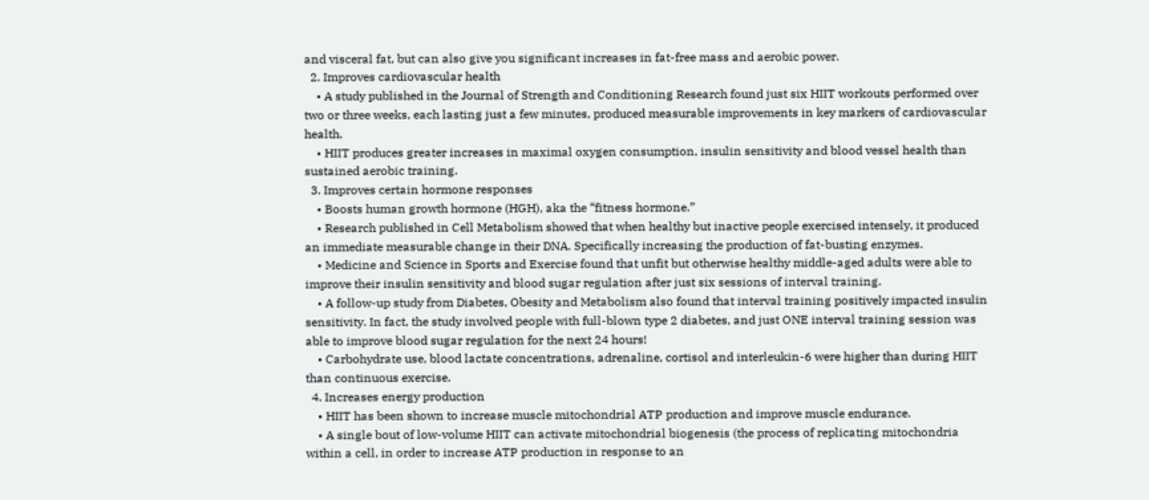and visceral fat, but can also give you significant increases in fat-free mass and aerobic power.
  2. Improves cardiovascular health
    • A study published in the Journal of Strength and Conditioning Research found just six HIIT workouts performed over two or three weeks, each lasting just a few minutes, produced measurable improvements in key markers of cardiovascular health.
    • HIIT produces greater increases in maximal oxygen consumption, insulin sensitivity and blood vessel health than sustained aerobic training.
  3. Improves certain hormone responses
    • Boosts human growth hormone (HGH), aka the “fitness hormone.”
    • Research published in Cell Metabolism showed that when healthy but inactive people exercised intensely, it produced an immediate measurable change in their DNA. Specifically increasing the production of fat-busting enzymes.
    • Medicine and Science in Sports and Exercise found that unfit but otherwise healthy middle-aged adults were able to improve their insulin sensitivity and blood sugar regulation after just six sessions of interval training.
    • A follow-up study from Diabetes, Obesity and Metabolism also found that interval training positively impacted insulin sensitivity. In fact, the study involved people with full-blown type 2 diabetes, and just ONE interval training session was able to improve blood sugar regulation for the next 24 hours!
    • Carbohydrate use, blood lactate concentrations, adrenaline, cortisol and interleukin-6 were higher than during HIIT than continuous exercise.
  4. Increases energy production
    • HIIT has been shown to increase muscle mitochondrial ATP production and improve muscle endurance.
    • A single bout of low-volume HIIT can activate mitochondrial biogenesis (the process of replicating mitochondria within a cell, in order to increase ATP production in response to an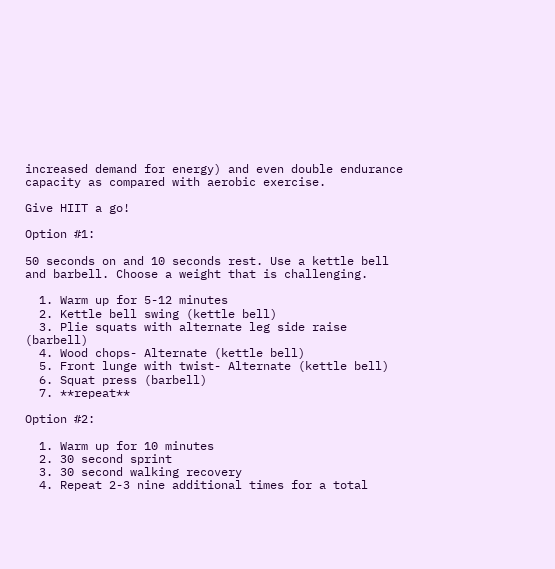increased demand for energy) and even double endurance capacity as compared with aerobic exercise.

Give HIIT a go!

Option #1:

50 seconds on and 10 seconds rest. Use a kettle bell and barbell. Choose a weight that is challenging.

  1. Warm up for 5-12 minutes
  2. Kettle bell swing (kettle bell)
  3. Plie squats with alternate leg side raise (barbell)
  4. Wood chops- Alternate (kettle bell)
  5. Front lunge with twist- Alternate (kettle bell)
  6. Squat press (barbell)
  7. **repeat**

Option #2:

  1. Warm up for 10 minutes
  2. 30 second sprint
  3. 30 second walking recovery
  4. Repeat 2-3 nine additional times for a total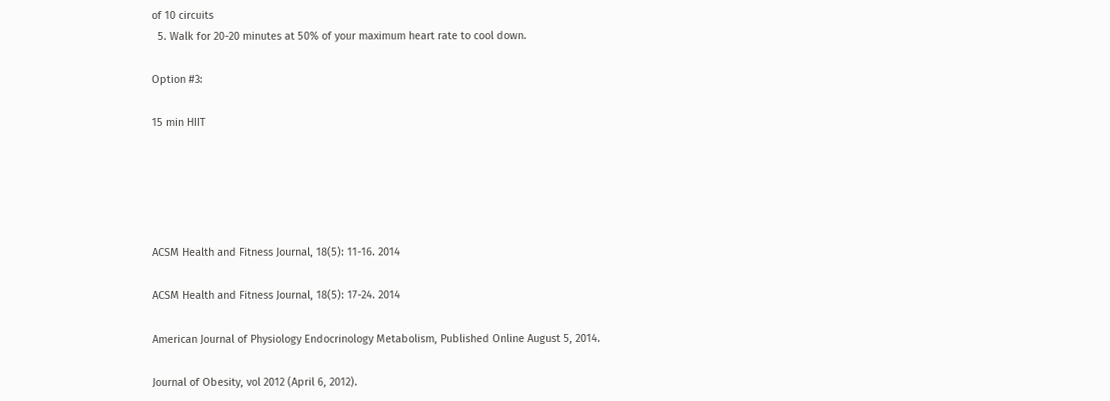of 10 circuits
  5. Walk for 20-20 minutes at 50% of your maximum heart rate to cool down.

Option #3:

15 min HIIT





ACSM Health and Fitness Journal, 18(5): 11-16. 2014

ACSM Health and Fitness Journal, 18(5): 17-24. 2014

American Journal of Physiology Endocrinology Metabolism, Published Online August 5, 2014.

Journal of Obesity, vol 2012 (April 6, 2012).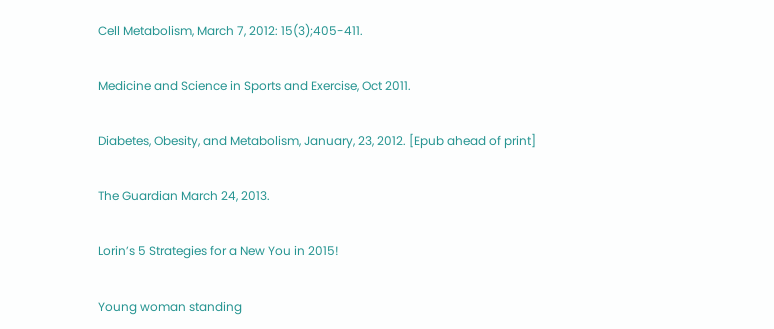Cell Metabolism, March 7, 2012: 15(3);405-411.

Medicine and Science in Sports and Exercise, Oct 2011.

Diabetes, Obesity, and Metabolism, January, 23, 2012. [Epub ahead of print]

The Guardian March 24, 2013.

Lorin’s 5 Strategies for a New You in 2015!

Young woman standing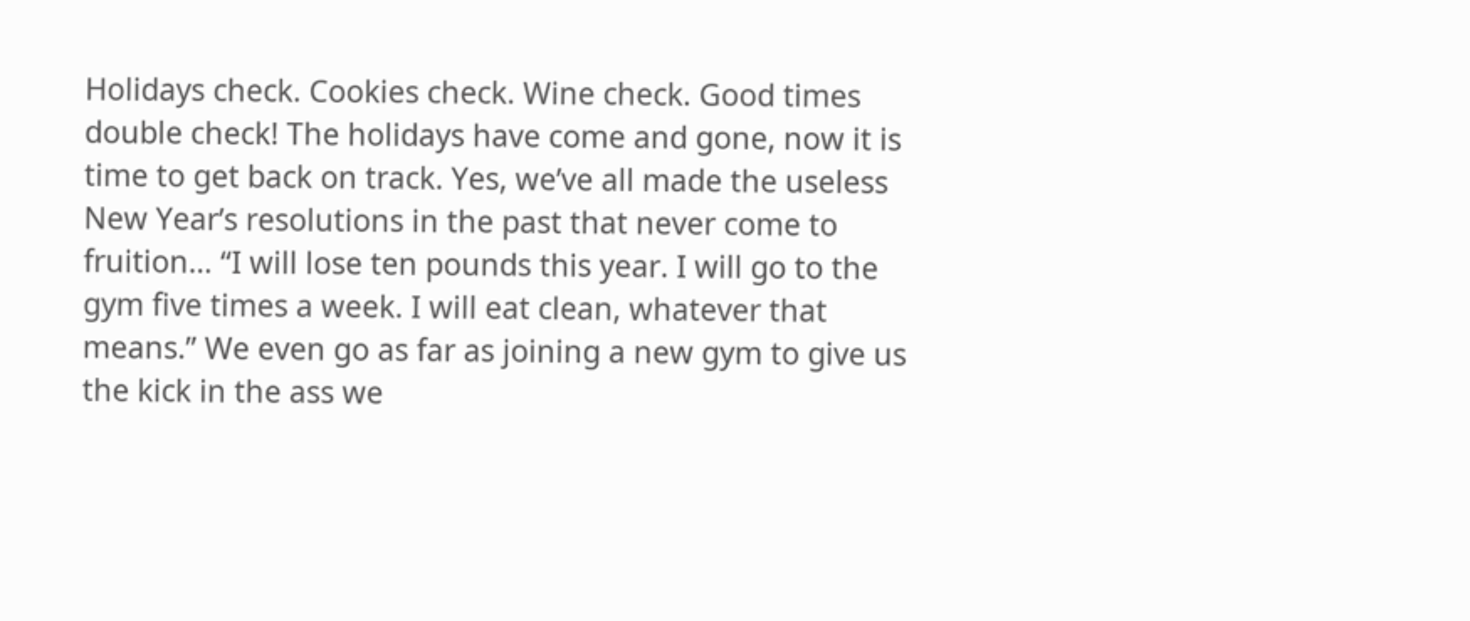Holidays check. Cookies check. Wine check. Good times double check! The holidays have come and gone, now it is time to get back on track. Yes, we’ve all made the useless New Year’s resolutions in the past that never come to fruition… “I will lose ten pounds this year. I will go to the gym five times a week. I will eat clean, whatever that means.” We even go as far as joining a new gym to give us the kick in the ass we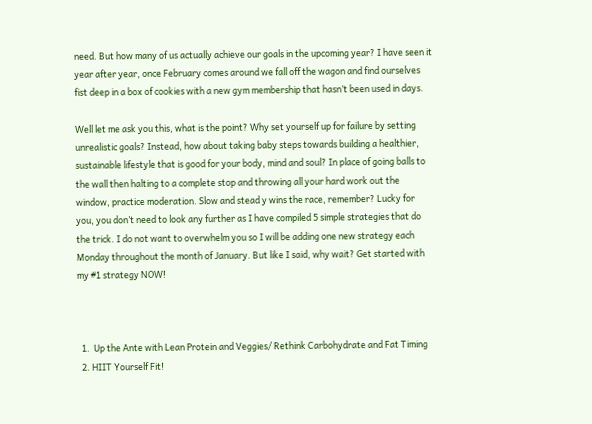need. But how many of us actually achieve our goals in the upcoming year? I have seen it year after year, once February comes around we fall off the wagon and find ourselves fist deep in a box of cookies with a new gym membership that hasn’t been used in days.

Well let me ask you this, what is the point? Why set yourself up for failure by setting unrealistic goals? Instead, how about taking baby steps towards building a healthier, sustainable lifestyle that is good for your body, mind and soul? In place of going balls to the wall then halting to a complete stop and throwing all your hard work out the window, practice moderation. Slow and stead y wins the race, remember? Lucky for you, you don’t need to look any further as I have compiled 5 simple strategies that do the trick. I do not want to overwhelm you so I will be adding one new strategy each Monday throughout the month of January. But like I said, why wait? Get started with my #1 strategy NOW!



  1.  Up the Ante with Lean Protein and Veggies/ Rethink Carbohydrate and Fat Timing
  2. HIIT Yourself Fit!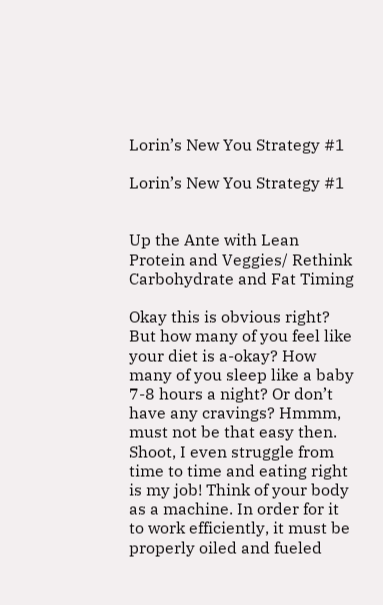Lorin’s New You Strategy #1

Lorin’s New You Strategy #1


Up the Ante with Lean Protein and Veggies/ Rethink Carbohydrate and Fat Timing

Okay this is obvious right? But how many of you feel like your diet is a-okay? How many of you sleep like a baby 7-8 hours a night? Or don’t have any cravings? Hmmm, must not be that easy then. Shoot, I even struggle from time to time and eating right is my job! Think of your body as a machine. In order for it to work efficiently, it must be properly oiled and fueled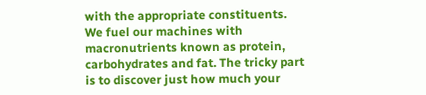with the appropriate constituents. We fuel our machines with macronutrients known as protein, carbohydrates and fat. The tricky part is to discover just how much your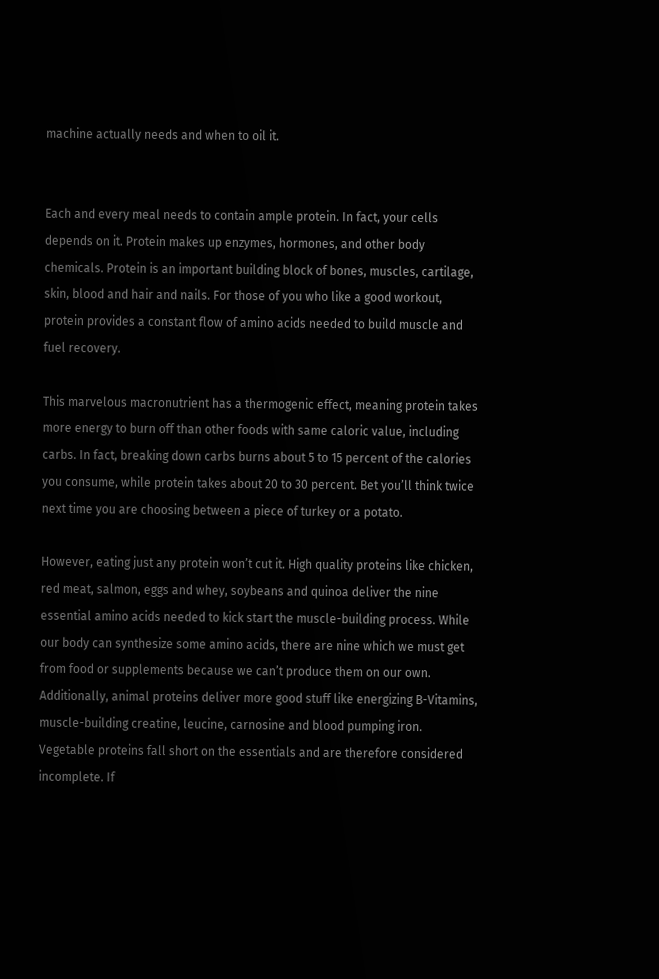machine actually needs and when to oil it.


Each and every meal needs to contain ample protein. In fact, your cells depends on it. Protein makes up enzymes, hormones, and other body chemicals. Protein is an important building block of bones, muscles, cartilage, skin, blood and hair and nails. For those of you who like a good workout, protein provides a constant flow of amino acids needed to build muscle and fuel recovery.

This marvelous macronutrient has a thermogenic effect, meaning protein takes more energy to burn off than other foods with same caloric value, including carbs. In fact, breaking down carbs burns about 5 to 15 percent of the calories you consume, while protein takes about 20 to 30 percent. Bet you’ll think twice next time you are choosing between a piece of turkey or a potato.

However, eating just any protein won’t cut it. High quality proteins like chicken, red meat, salmon, eggs and whey, soybeans and quinoa deliver the nine essential amino acids needed to kick start the muscle-building process. While our body can synthesize some amino acids, there are nine which we must get from food or supplements because we can’t produce them on our own. Additionally, animal proteins deliver more good stuff like energizing B-Vitamins, muscle-building creatine, leucine, carnosine and blood pumping iron. Vegetable proteins fall short on the essentials and are therefore considered incomplete. If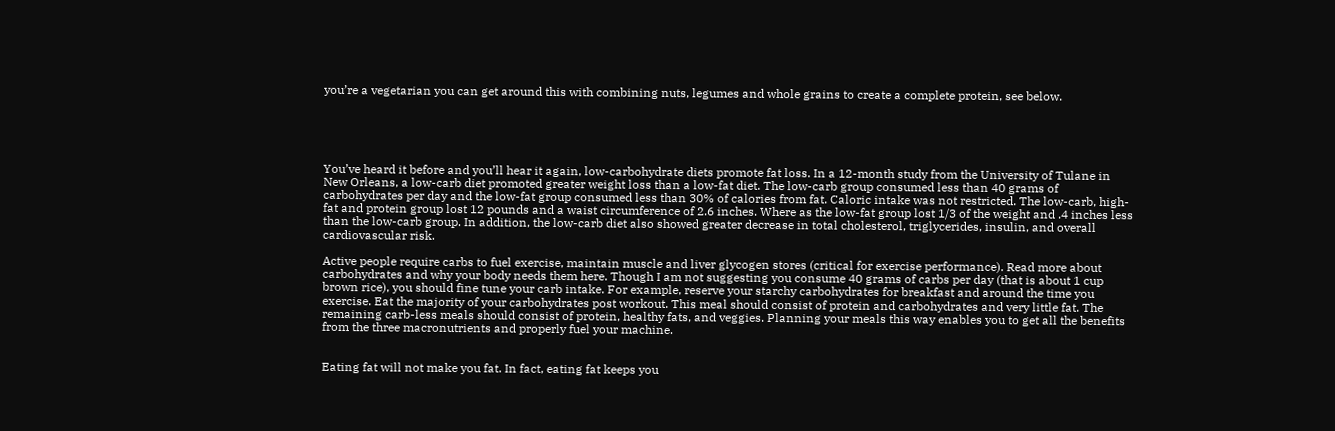you’re a vegetarian you can get around this with combining nuts, legumes and whole grains to create a complete protein, see below.





You’ve heard it before and you’ll hear it again, low-carbohydrate diets promote fat loss. In a 12-month study from the University of Tulane in New Orleans, a low-carb diet promoted greater weight loss than a low-fat diet. The low-carb group consumed less than 40 grams of carbohydrates per day and the low-fat group consumed less than 30% of calories from fat. Caloric intake was not restricted. The low-carb, high-fat and protein group lost 12 pounds and a waist circumference of 2.6 inches. Where as the low-fat group lost 1/3 of the weight and .4 inches less than the low-carb group. In addition, the low-carb diet also showed greater decrease in total cholesterol, triglycerides, insulin, and overall cardiovascular risk.

Active people require carbs to fuel exercise, maintain muscle and liver glycogen stores (critical for exercise performance). Read more about carbohydrates and why your body needs them here. Though I am not suggesting you consume 40 grams of carbs per day (that is about 1 cup brown rice), you should fine tune your carb intake. For example, reserve your starchy carbohydrates for breakfast and around the time you exercise. Eat the majority of your carbohydrates post workout. This meal should consist of protein and carbohydrates and very little fat. The remaining carb-less meals should consist of protein, healthy fats, and veggies. Planning your meals this way enables you to get all the benefits from the three macronutrients and properly fuel your machine.


Eating fat will not make you fat. In fact, eating fat keeps you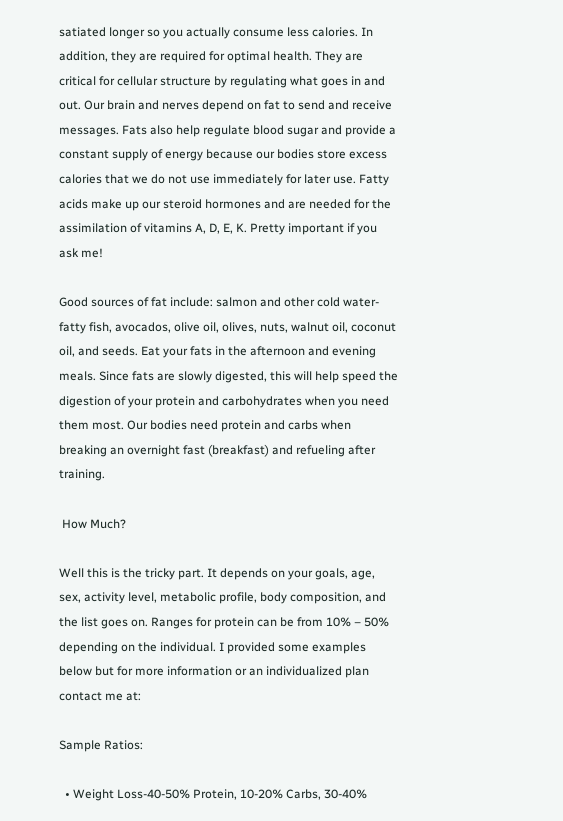satiated longer so you actually consume less calories. In addition, they are required for optimal health. They are critical for cellular structure by regulating what goes in and out. Our brain and nerves depend on fat to send and receive messages. Fats also help regulate blood sugar and provide a constant supply of energy because our bodies store excess calories that we do not use immediately for later use. Fatty acids make up our steroid hormones and are needed for the assimilation of vitamins A, D, E, K. Pretty important if you ask me!

Good sources of fat include: salmon and other cold water-fatty fish, avocados, olive oil, olives, nuts, walnut oil, coconut oil, and seeds. Eat your fats in the afternoon and evening meals. Since fats are slowly digested, this will help speed the digestion of your protein and carbohydrates when you need them most. Our bodies need protein and carbs when breaking an overnight fast (breakfast) and refueling after training.

 How Much?

Well this is the tricky part. It depends on your goals, age, sex, activity level, metabolic profile, body composition, and the list goes on. Ranges for protein can be from 10% – 50% depending on the individual. I provided some examples below but for more information or an individualized plan contact me at:

Sample Ratios:

  • Weight Loss-40-50% Protein, 10-20% Carbs, 30-40%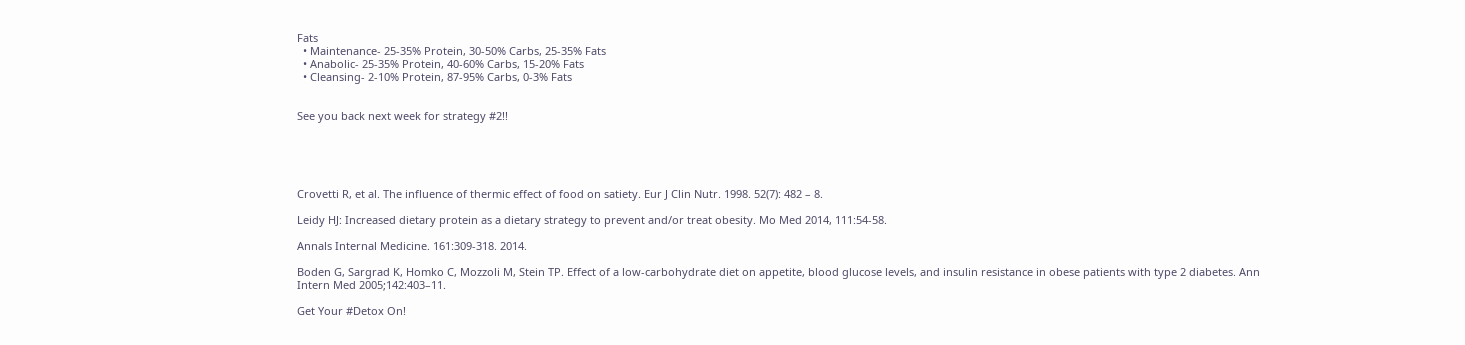Fats
  • Maintenance- 25-35% Protein, 30-50% Carbs, 25-35% Fats
  • Anabolic- 25-35% Protein, 40-60% Carbs, 15-20% Fats
  • Cleansing- 2-10% Protein, 87-95% Carbs, 0-3% Fats


See you back next week for strategy #2!!





Crovetti R, et al. The influence of thermic effect of food on satiety. Eur J Clin Nutr. 1998. 52(7): 482 – 8.

Leidy HJ: Increased dietary protein as a dietary strategy to prevent and/or treat obesity. Mo Med 2014, 111:54-58.

Annals Internal Medicine. 161:309-318. 2014.

Boden G, Sargrad K, Homko C, Mozzoli M, Stein TP. Effect of a low-carbohydrate diet on appetite, blood glucose levels, and insulin resistance in obese patients with type 2 diabetes. Ann Intern Med 2005;142:403–11.

Get Your #Detox On!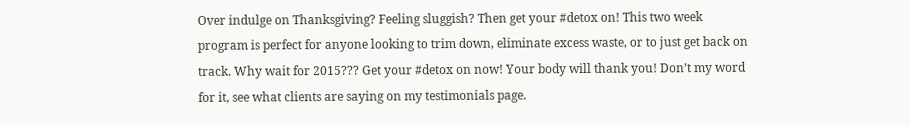Over indulge on Thanksgiving? Feeling sluggish? Then get your #detox on! This two week program is perfect for anyone looking to trim down, eliminate excess waste, or to just get back on track. Why wait for 2015??? Get your #detox on now! Your body will thank you! Don’t my word for it, see what clients are saying on my testimonials page.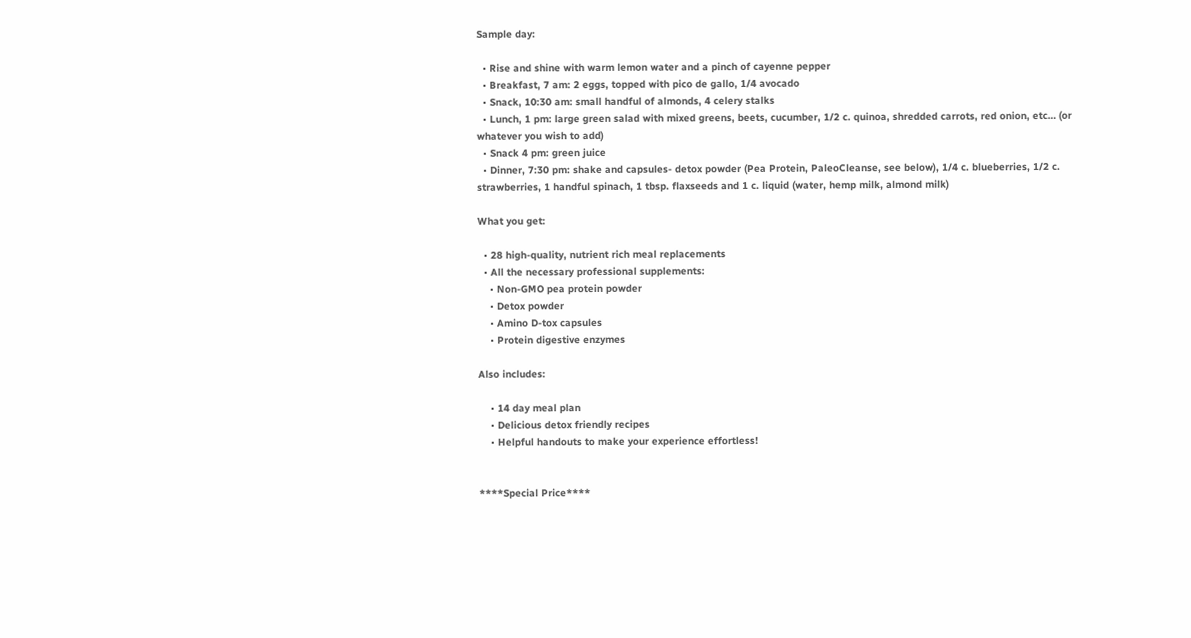Sample day:

  • Rise and shine with warm lemon water and a pinch of cayenne pepper
  • Breakfast, 7 am: 2 eggs, topped with pico de gallo, 1/4 avocado
  • Snack, 10:30 am: small handful of almonds, 4 celery stalks
  • Lunch, 1 pm: large green salad with mixed greens, beets, cucumber, 1/2 c. quinoa, shredded carrots, red onion, etc… (or whatever you wish to add)
  • Snack 4 pm: green juice
  • Dinner, 7:30 pm: shake and capsules- detox powder (Pea Protein, PaleoCleanse, see below), 1/4 c. blueberries, 1/2 c. strawberries, 1 handful spinach, 1 tbsp. flaxseeds and 1 c. liquid (water, hemp milk, almond milk)

What you get:

  • 28 high-quality, nutrient rich meal replacements
  • All the necessary professional supplements:
    • Non-GMO pea protein powder
    • Detox powder
    • Amino D-tox capsules
    • Protein digestive enzymes

Also includes:

    • 14 day meal plan
    • Delicious detox friendly recipes
    • Helpful handouts to make your experience effortless!


****Special Price****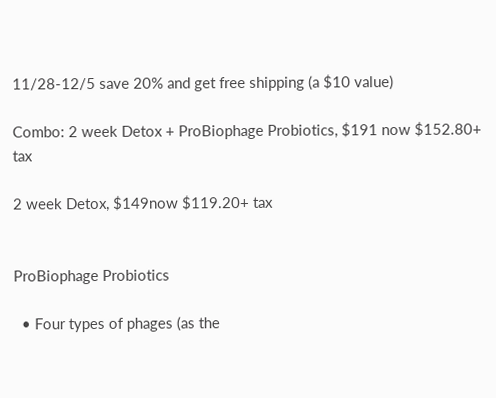11/28-12/5 save 20% and get free shipping (a $10 value)

Combo: 2 week Detox + ProBiophage Probiotics, $191 now $152.80+ tax

2 week Detox, $149now $119.20+ tax


ProBiophage Probiotics

  • Four types of phages (as the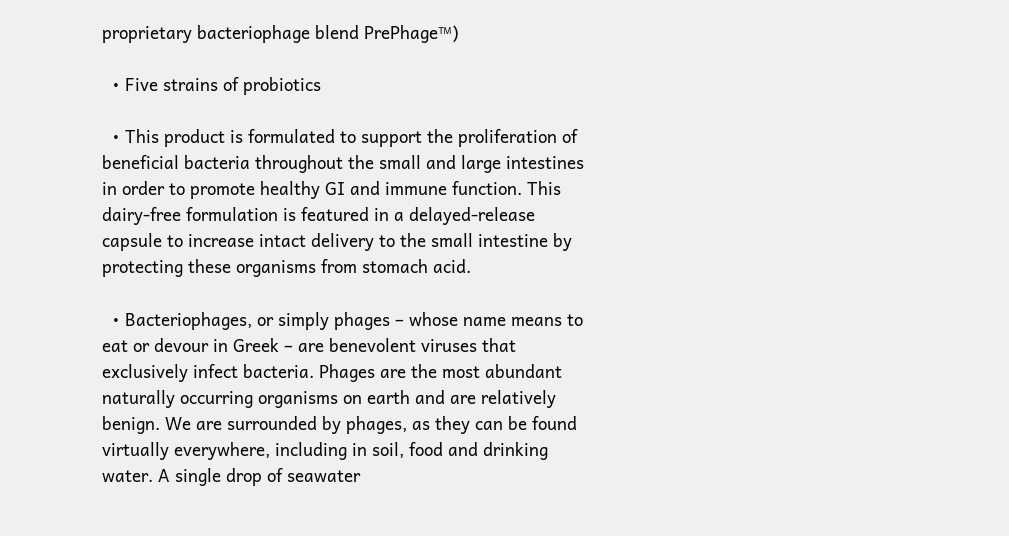proprietary bacteriophage blend PrePhage™)

  • Five strains of probiotics

  • This product is formulated to support the proliferation of beneficial bacteria throughout the small and large intestines in order to promote healthy GI and immune function. This dairy-free formulation is featured in a delayed-release capsule to increase intact delivery to the small intestine by protecting these organisms from stomach acid.

  • Bacteriophages, or simply phages – whose name means to eat or devour in Greek – are benevolent viruses that exclusively infect bacteria. Phages are the most abundant naturally occurring organisms on earth and are relatively benign. We are surrounded by phages, as they can be found virtually everywhere, including in soil, food and drinking water. A single drop of seawater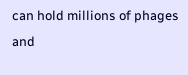can hold millions of phages and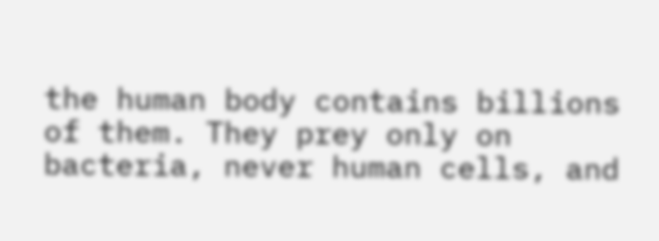the human body contains billions of them. They prey only on bacteria, never human cells, and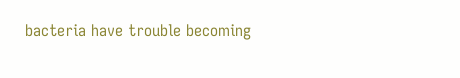bacteria have trouble becoming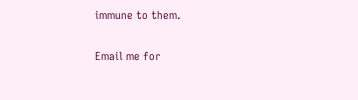immune to them.

Email me for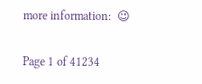more information:  😉

Page 1 of 41234